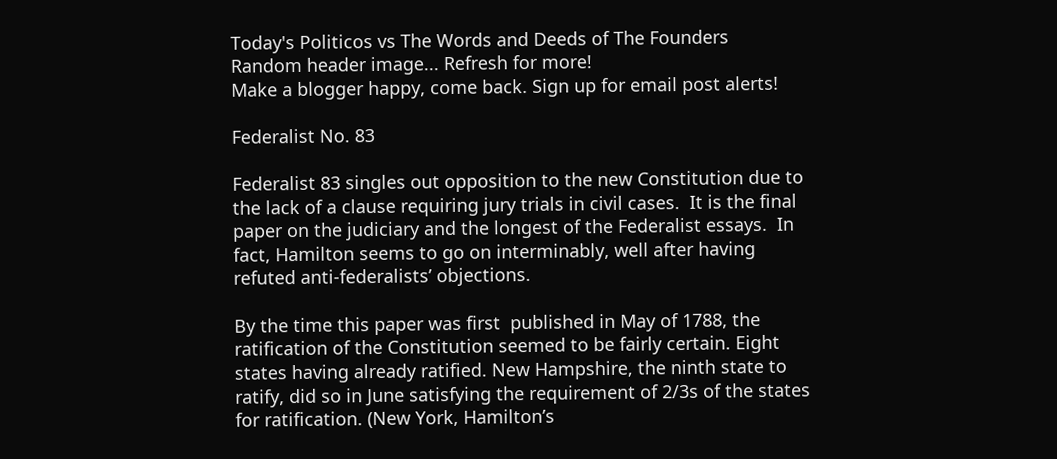Today's Politicos vs The Words and Deeds of The Founders
Random header image... Refresh for more!
Make a blogger happy, come back. Sign up for email post alerts!

Federalist No. 83

Federalist 83 singles out opposition to the new Constitution due to the lack of a clause requiring jury trials in civil cases.  It is the final paper on the judiciary and the longest of the Federalist essays.  In fact, Hamilton seems to go on interminably, well after having refuted anti-federalists’ objections.

By the time this paper was first  published in May of 1788, the ratification of the Constitution seemed to be fairly certain. Eight states having already ratified. New Hampshire, the ninth state to ratify, did so in June satisfying the requirement of 2/3s of the states for ratification. (New York, Hamilton’s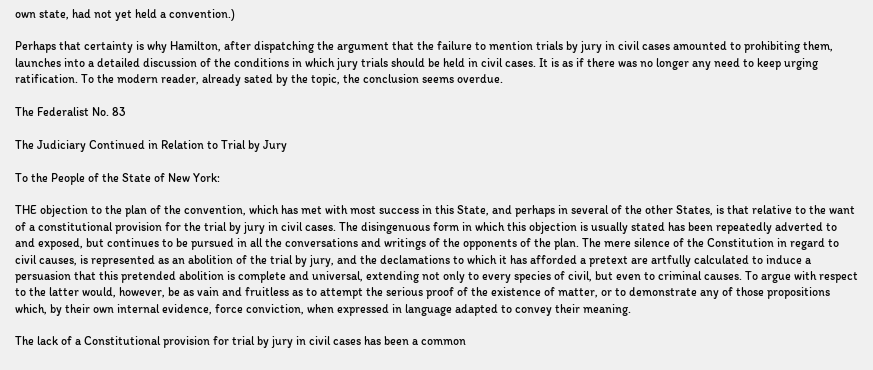own state, had not yet held a convention.)

Perhaps that certainty is why Hamilton, after dispatching the argument that the failure to mention trials by jury in civil cases amounted to prohibiting them, launches into a detailed discussion of the conditions in which jury trials should be held in civil cases. It is as if there was no longer any need to keep urging ratification. To the modern reader, already sated by the topic, the conclusion seems overdue.

The Federalist No. 83

The Judiciary Continued in Relation to Trial by Jury

To the People of the State of New York:

THE objection to the plan of the convention, which has met with most success in this State, and perhaps in several of the other States, is that relative to the want of a constitutional provision for the trial by jury in civil cases. The disingenuous form in which this objection is usually stated has been repeatedly adverted to and exposed, but continues to be pursued in all the conversations and writings of the opponents of the plan. The mere silence of the Constitution in regard to civil causes, is represented as an abolition of the trial by jury, and the declamations to which it has afforded a pretext are artfully calculated to induce a persuasion that this pretended abolition is complete and universal, extending not only to every species of civil, but even to criminal causes. To argue with respect to the latter would, however, be as vain and fruitless as to attempt the serious proof of the existence of matter, or to demonstrate any of those propositions which, by their own internal evidence, force conviction, when expressed in language adapted to convey their meaning.

The lack of a Constitutional provision for trial by jury in civil cases has been a common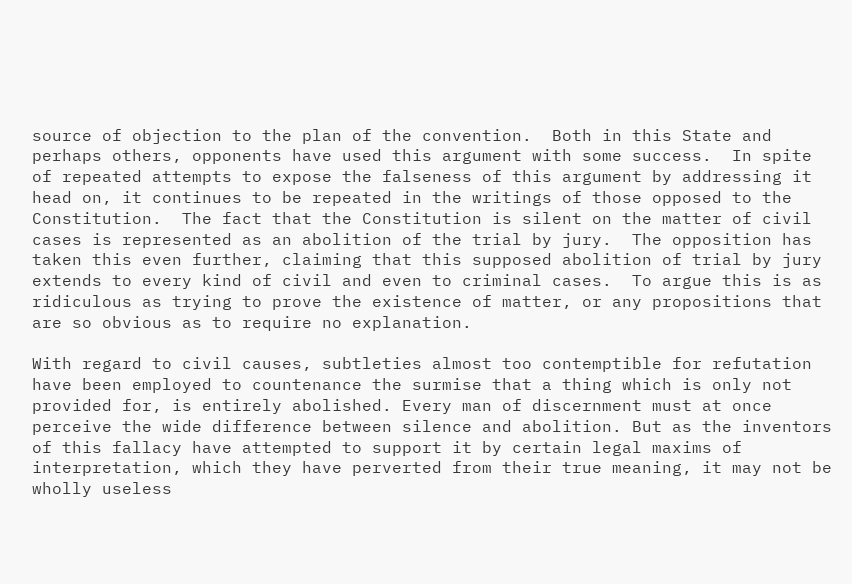source of objection to the plan of the convention.  Both in this State and perhaps others, opponents have used this argument with some success.  In spite of repeated attempts to expose the falseness of this argument by addressing it head on, it continues to be repeated in the writings of those opposed to the Constitution.  The fact that the Constitution is silent on the matter of civil cases is represented as an abolition of the trial by jury.  The opposition has taken this even further, claiming that this supposed abolition of trial by jury extends to every kind of civil and even to criminal cases.  To argue this is as ridiculous as trying to prove the existence of matter, or any propositions that are so obvious as to require no explanation.

With regard to civil causes, subtleties almost too contemptible for refutation have been employed to countenance the surmise that a thing which is only not provided for, is entirely abolished. Every man of discernment must at once perceive the wide difference between silence and abolition. But as the inventors of this fallacy have attempted to support it by certain legal maxims of interpretation, which they have perverted from their true meaning, it may not be wholly useless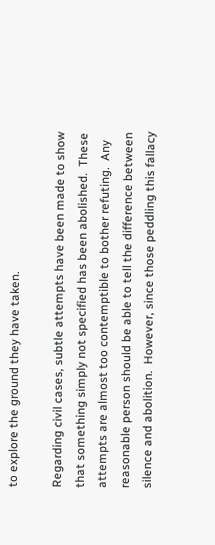to explore the ground they have taken.

Regarding civil cases, subtle attempts have been made to show that something simply not specified has been abolished.  These attempts are almost too contemptible to bother refuting.  Any reasonable person should be able to tell the difference between silence and abolition.  However, since those peddling this fallacy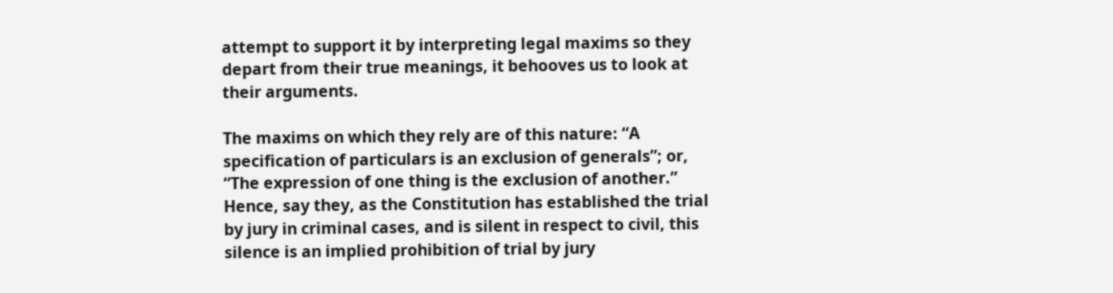attempt to support it by interpreting legal maxims so they depart from their true meanings, it behooves us to look at their arguments.

The maxims on which they rely are of this nature: “A specification of particulars is an exclusion of generals”; or, “The expression of one thing is the exclusion of another.” Hence, say they, as the Constitution has established the trial by jury in criminal cases, and is silent in respect to civil, this silence is an implied prohibition of trial by jury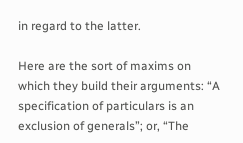in regard to the latter.

Here are the sort of maxims on which they build their arguments: “A specification of particulars is an exclusion of generals”; or, “The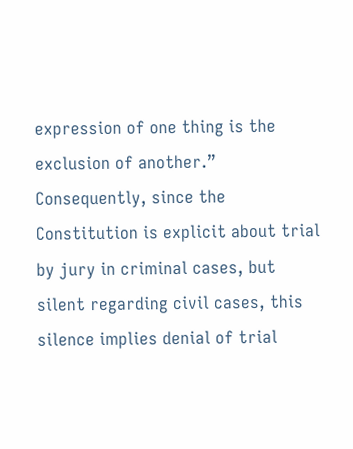expression of one thing is the exclusion of another.”  Consequently, since the Constitution is explicit about trial by jury in criminal cases, but silent regarding civil cases, this silence implies denial of trial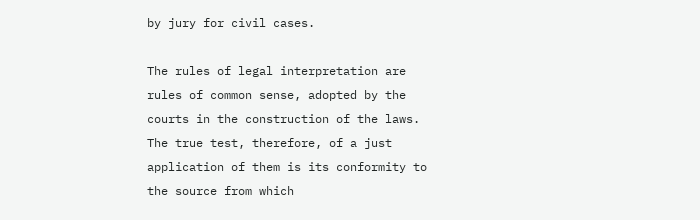by jury for civil cases.

The rules of legal interpretation are rules of common sense, adopted by the courts in the construction of the laws. The true test, therefore, of a just application of them is its conformity to the source from which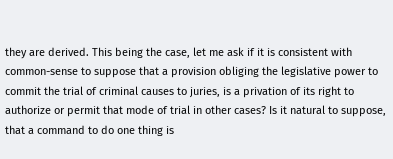they are derived. This being the case, let me ask if it is consistent with common-sense to suppose that a provision obliging the legislative power to commit the trial of criminal causes to juries, is a privation of its right to authorize or permit that mode of trial in other cases? Is it natural to suppose, that a command to do one thing is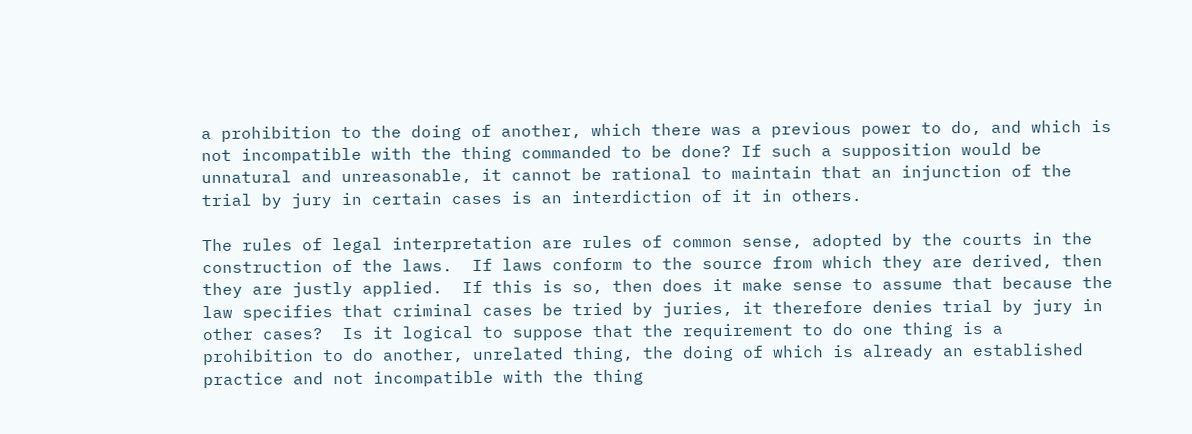a prohibition to the doing of another, which there was a previous power to do, and which is not incompatible with the thing commanded to be done? If such a supposition would be unnatural and unreasonable, it cannot be rational to maintain that an injunction of the trial by jury in certain cases is an interdiction of it in others.

The rules of legal interpretation are rules of common sense, adopted by the courts in the construction of the laws.  If laws conform to the source from which they are derived, then they are justly applied.  If this is so, then does it make sense to assume that because the law specifies that criminal cases be tried by juries, it therefore denies trial by jury in other cases?  Is it logical to suppose that the requirement to do one thing is a prohibition to do another, unrelated thing, the doing of which is already an established practice and not incompatible with the thing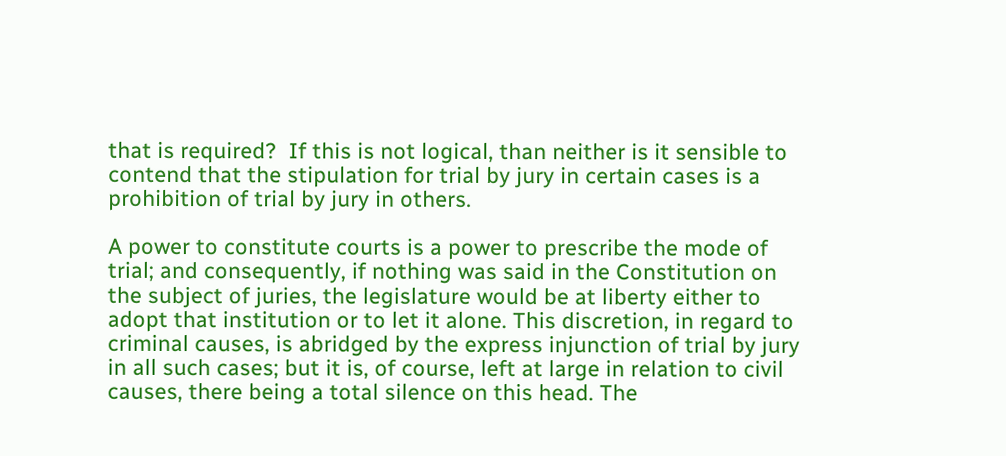that is required?  If this is not logical, than neither is it sensible to contend that the stipulation for trial by jury in certain cases is a prohibition of trial by jury in others.

A power to constitute courts is a power to prescribe the mode of trial; and consequently, if nothing was said in the Constitution on the subject of juries, the legislature would be at liberty either to adopt that institution or to let it alone. This discretion, in regard to criminal causes, is abridged by the express injunction of trial by jury in all such cases; but it is, of course, left at large in relation to civil causes, there being a total silence on this head. The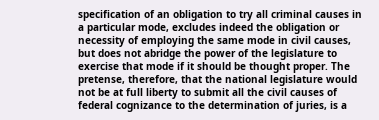specification of an obligation to try all criminal causes in a particular mode, excludes indeed the obligation or necessity of employing the same mode in civil causes, but does not abridge the power of the legislature to exercise that mode if it should be thought proper. The pretense, therefore, that the national legislature would not be at full liberty to submit all the civil causes of federal cognizance to the determination of juries, is a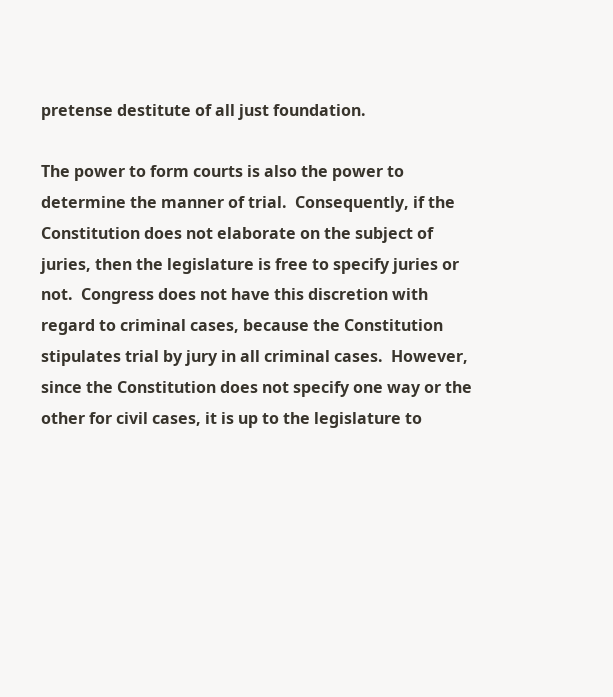pretense destitute of all just foundation.

The power to form courts is also the power to determine the manner of trial.  Consequently, if the Constitution does not elaborate on the subject of juries, then the legislature is free to specify juries or not.  Congress does not have this discretion with regard to criminal cases, because the Constitution stipulates trial by jury in all criminal cases.  However, since the Constitution does not specify one way or the other for civil cases, it is up to the legislature to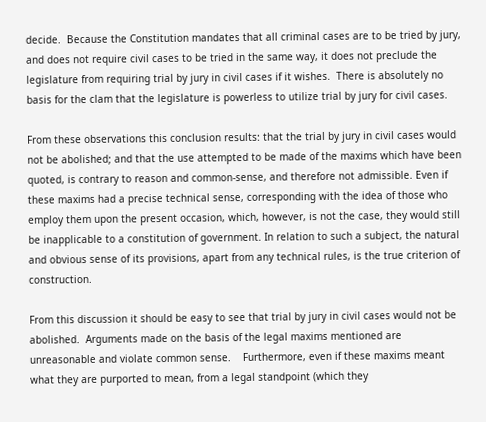decide.  Because the Constitution mandates that all criminal cases are to be tried by jury, and does not require civil cases to be tried in the same way, it does not preclude the legislature from requiring trial by jury in civil cases if it wishes.  There is absolutely no basis for the clam that the legislature is powerless to utilize trial by jury for civil cases.

From these observations this conclusion results: that the trial by jury in civil cases would not be abolished; and that the use attempted to be made of the maxims which have been quoted, is contrary to reason and common-sense, and therefore not admissible. Even if these maxims had a precise technical sense, corresponding with the idea of those who employ them upon the present occasion, which, however, is not the case, they would still be inapplicable to a constitution of government. In relation to such a subject, the natural and obvious sense of its provisions, apart from any technical rules, is the true criterion of construction.

From this discussion it should be easy to see that trial by jury in civil cases would not be abolished.  Arguments made on the basis of the legal maxims mentioned are unreasonable and violate common sense.    Furthermore, even if these maxims meant what they are purported to mean, from a legal standpoint (which they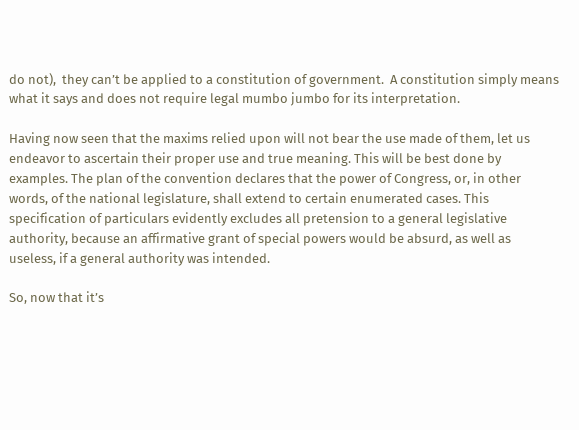do not),  they can’t be applied to a constitution of government.  A constitution simply means what it says and does not require legal mumbo jumbo for its interpretation.

Having now seen that the maxims relied upon will not bear the use made of them, let us endeavor to ascertain their proper use and true meaning. This will be best done by examples. The plan of the convention declares that the power of Congress, or, in other words, of the national legislature, shall extend to certain enumerated cases. This specification of particulars evidently excludes all pretension to a general legislative authority, because an affirmative grant of special powers would be absurd, as well as useless, if a general authority was intended.

So, now that it’s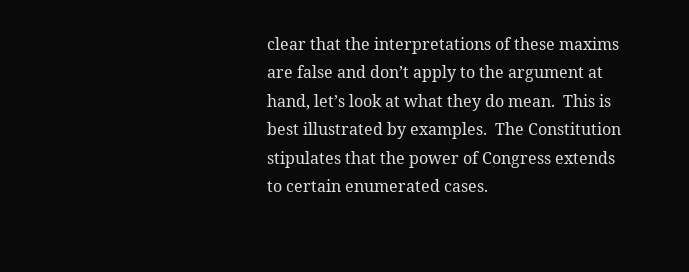clear that the interpretations of these maxims are false and don’t apply to the argument at hand, let’s look at what they do mean.  This is best illustrated by examples.  The Constitution stipulates that the power of Congress extends to certain enumerated cases.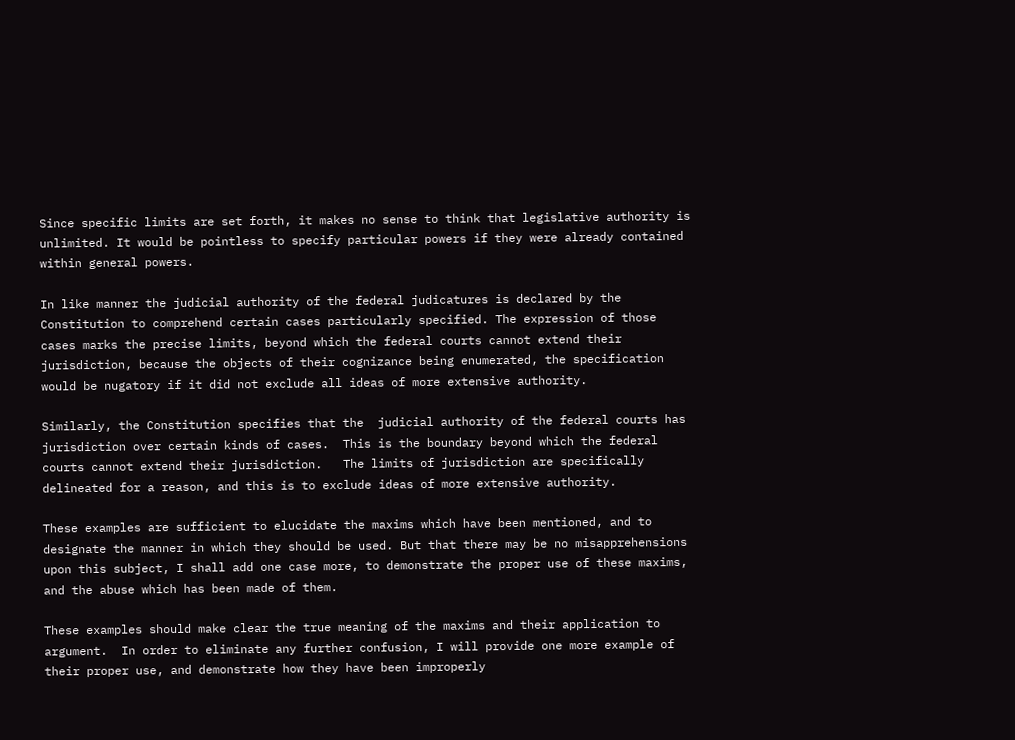Since specific limits are set forth, it makes no sense to think that legislative authority is unlimited. It would be pointless to specify particular powers if they were already contained within general powers.

In like manner the judicial authority of the federal judicatures is declared by the Constitution to comprehend certain cases particularly specified. The expression of those cases marks the precise limits, beyond which the federal courts cannot extend their jurisdiction, because the objects of their cognizance being enumerated, the specification would be nugatory if it did not exclude all ideas of more extensive authority.

Similarly, the Constitution specifies that the  judicial authority of the federal courts has jurisdiction over certain kinds of cases.  This is the boundary beyond which the federal courts cannot extend their jurisdiction.   The limits of jurisdiction are specifically delineated for a reason, and this is to exclude ideas of more extensive authority.

These examples are sufficient to elucidate the maxims which have been mentioned, and to designate the manner in which they should be used. But that there may be no misapprehensions upon this subject, I shall add one case more, to demonstrate the proper use of these maxims, and the abuse which has been made of them.

These examples should make clear the true meaning of the maxims and their application to argument.  In order to eliminate any further confusion, I will provide one more example of their proper use, and demonstrate how they have been improperly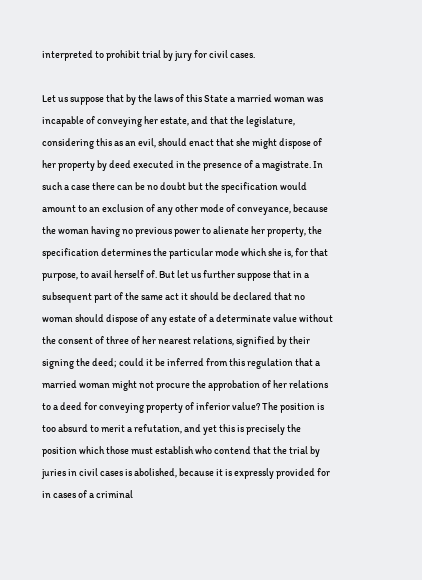interpreted to prohibit trial by jury for civil cases.

Let us suppose that by the laws of this State a married woman was incapable of conveying her estate, and that the legislature, considering this as an evil, should enact that she might dispose of her property by deed executed in the presence of a magistrate. In such a case there can be no doubt but the specification would amount to an exclusion of any other mode of conveyance, because the woman having no previous power to alienate her property, the specification determines the particular mode which she is, for that purpose, to avail herself of. But let us further suppose that in a subsequent part of the same act it should be declared that no woman should dispose of any estate of a determinate value without the consent of three of her nearest relations, signified by their signing the deed; could it be inferred from this regulation that a married woman might not procure the approbation of her relations to a deed for conveying property of inferior value? The position is too absurd to merit a refutation, and yet this is precisely the position which those must establish who contend that the trial by juries in civil cases is abolished, because it is expressly provided for in cases of a criminal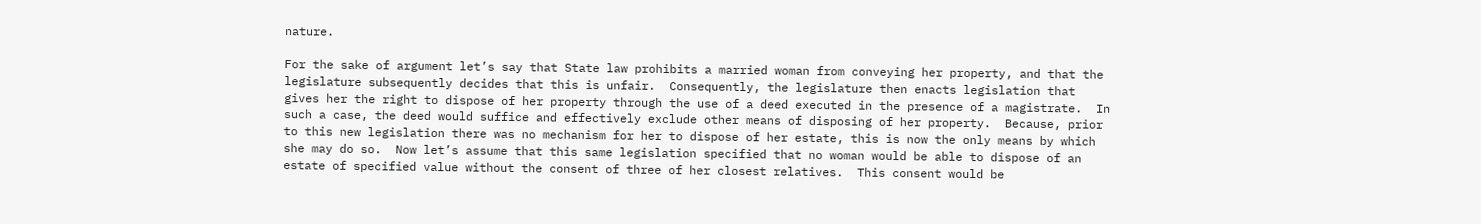nature.

For the sake of argument let’s say that State law prohibits a married woman from conveying her property, and that the legislature subsequently decides that this is unfair.  Consequently, the legislature then enacts legislation that gives her the right to dispose of her property through the use of a deed executed in the presence of a magistrate.  In such a case, the deed would suffice and effectively exclude other means of disposing of her property.  Because, prior to this new legislation there was no mechanism for her to dispose of her estate, this is now the only means by which she may do so.  Now let’s assume that this same legislation specified that no woman would be able to dispose of an estate of specified value without the consent of three of her closest relatives.  This consent would be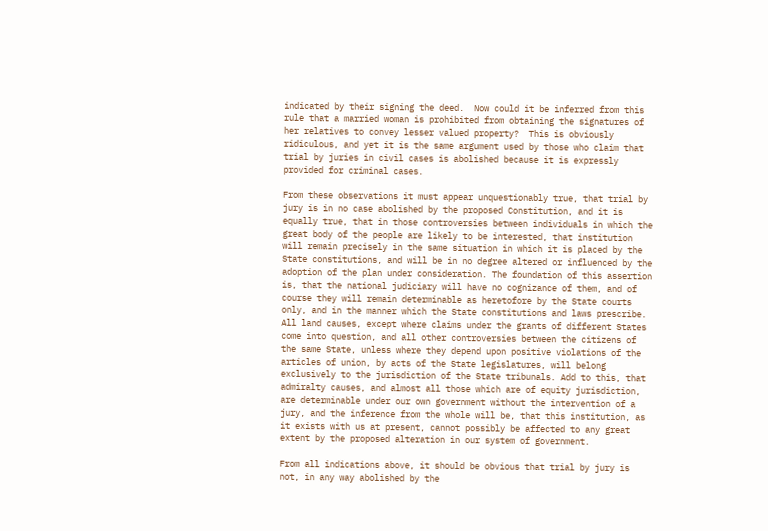indicated by their signing the deed.  Now could it be inferred from this rule that a married woman is prohibited from obtaining the signatures of her relatives to convey lesser valued property?  This is obviously ridiculous, and yet it is the same argument used by those who claim that trial by juries in civil cases is abolished because it is expressly provided for criminal cases.

From these observations it must appear unquestionably true, that trial by jury is in no case abolished by the proposed Constitution, and it is equally true, that in those controversies between individuals in which the great body of the people are likely to be interested, that institution will remain precisely in the same situation in which it is placed by the State constitutions, and will be in no degree altered or influenced by the adoption of the plan under consideration. The foundation of this assertion is, that the national judiciary will have no cognizance of them, and of course they will remain determinable as heretofore by the State courts only, and in the manner which the State constitutions and laws prescribe. All land causes, except where claims under the grants of different States come into question, and all other controversies between the citizens of the same State, unless where they depend upon positive violations of the articles of union, by acts of the State legislatures, will belong exclusively to the jurisdiction of the State tribunals. Add to this, that admiralty causes, and almost all those which are of equity jurisdiction, are determinable under our own government without the intervention of a jury, and the inference from the whole will be, that this institution, as it exists with us at present, cannot possibly be affected to any great extent by the proposed alteration in our system of government.

From all indications above, it should be obvious that trial by jury is not, in any way abolished by the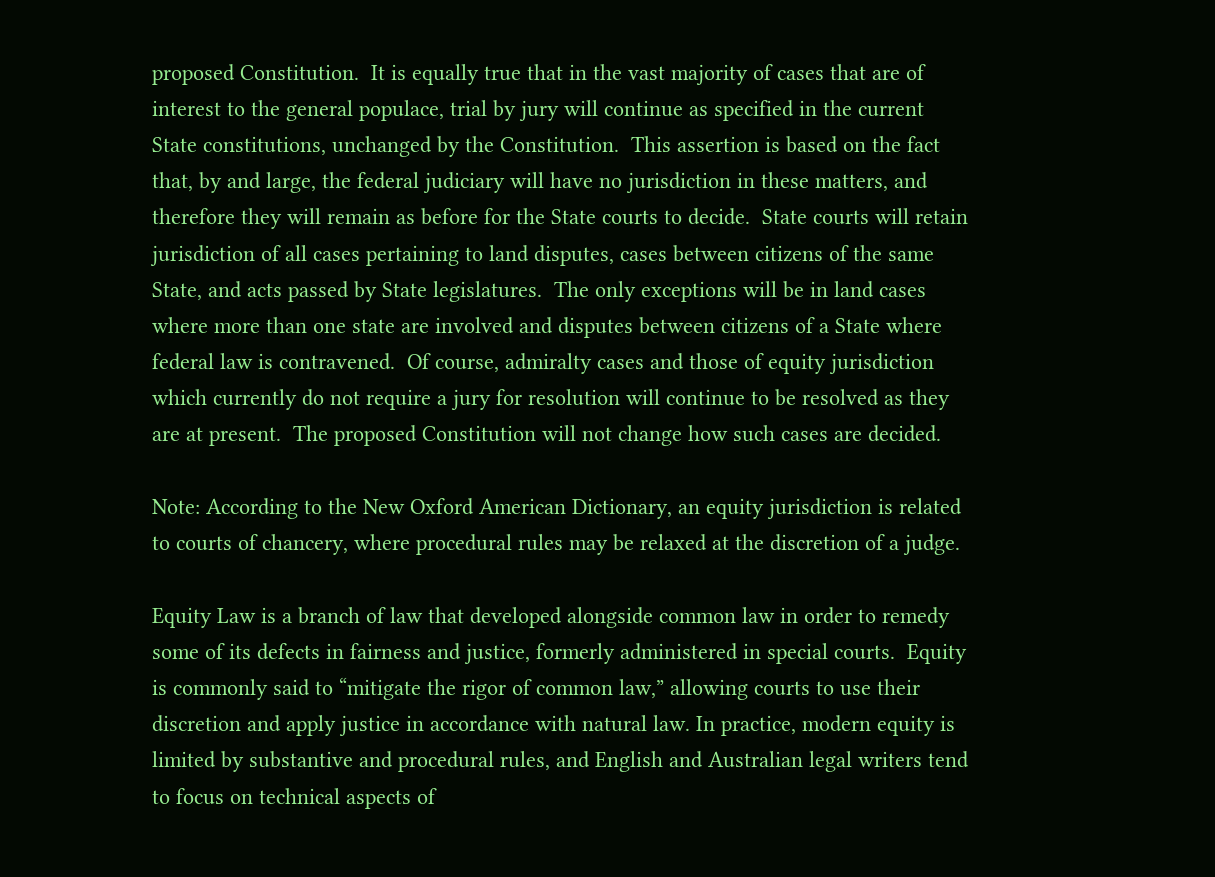proposed Constitution.  It is equally true that in the vast majority of cases that are of interest to the general populace, trial by jury will continue as specified in the current State constitutions, unchanged by the Constitution.  This assertion is based on the fact that, by and large, the federal judiciary will have no jurisdiction in these matters, and therefore they will remain as before for the State courts to decide.  State courts will retain jurisdiction of all cases pertaining to land disputes, cases between citizens of the same State, and acts passed by State legislatures.  The only exceptions will be in land cases where more than one state are involved and disputes between citizens of a State where federal law is contravened.  Of course, admiralty cases and those of equity jurisdiction which currently do not require a jury for resolution will continue to be resolved as they are at present.  The proposed Constitution will not change how such cases are decided.

Note: According to the New Oxford American Dictionary, an equity jurisdiction is related to courts of chancery, where procedural rules may be relaxed at the discretion of a judge.

Equity Law is a branch of law that developed alongside common law in order to remedy some of its defects in fairness and justice, formerly administered in special courts.  Equity is commonly said to “mitigate the rigor of common law,” allowing courts to use their discretion and apply justice in accordance with natural law. In practice, modern equity is limited by substantive and procedural rules, and English and Australian legal writers tend to focus on technical aspects of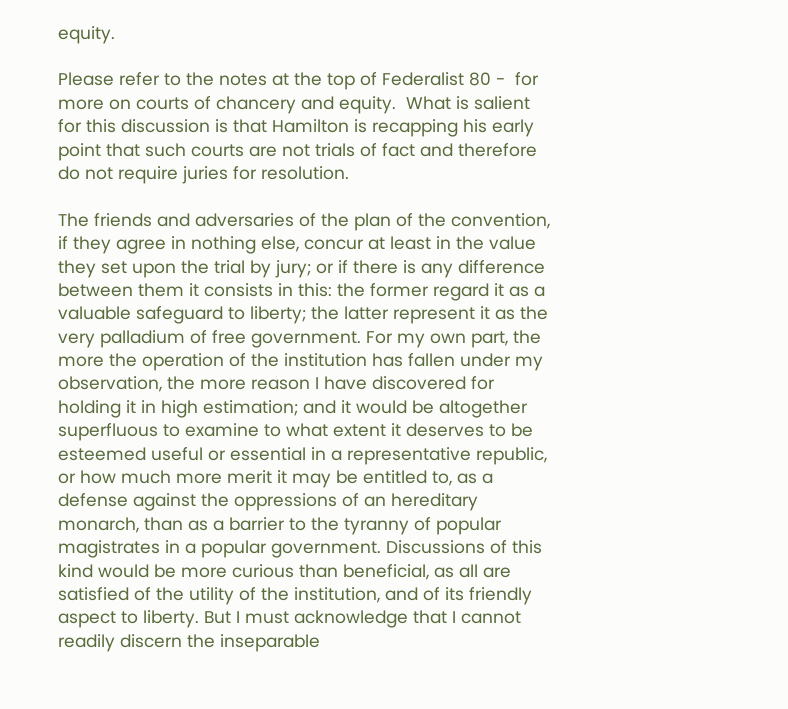equity.

Please refer to the notes at the top of Federalist 80 -  for more on courts of chancery and equity.  What is salient for this discussion is that Hamilton is recapping his early point that such courts are not trials of fact and therefore do not require juries for resolution.

The friends and adversaries of the plan of the convention, if they agree in nothing else, concur at least in the value they set upon the trial by jury; or if there is any difference between them it consists in this: the former regard it as a valuable safeguard to liberty; the latter represent it as the very palladium of free government. For my own part, the more the operation of the institution has fallen under my observation, the more reason I have discovered for holding it in high estimation; and it would be altogether superfluous to examine to what extent it deserves to be esteemed useful or essential in a representative republic, or how much more merit it may be entitled to, as a defense against the oppressions of an hereditary monarch, than as a barrier to the tyranny of popular magistrates in a popular government. Discussions of this kind would be more curious than beneficial, as all are satisfied of the utility of the institution, and of its friendly aspect to liberty. But I must acknowledge that I cannot readily discern the inseparable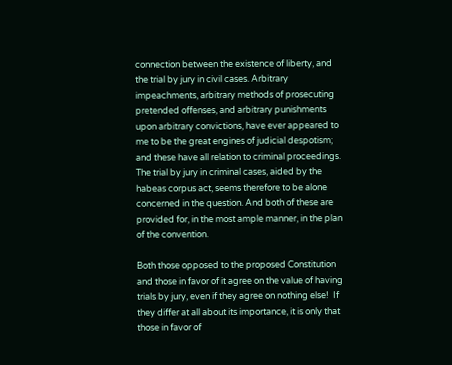connection between the existence of liberty, and the trial by jury in civil cases. Arbitrary impeachments, arbitrary methods of prosecuting pretended offenses, and arbitrary punishments upon arbitrary convictions, have ever appeared to me to be the great engines of judicial despotism; and these have all relation to criminal proceedings. The trial by jury in criminal cases, aided by the habeas corpus act, seems therefore to be alone concerned in the question. And both of these are provided for, in the most ample manner, in the plan of the convention.

Both those opposed to the proposed Constitution and those in favor of it agree on the value of having trials by jury, even if they agree on nothing else!  If they differ at all about its importance, it is only that those in favor of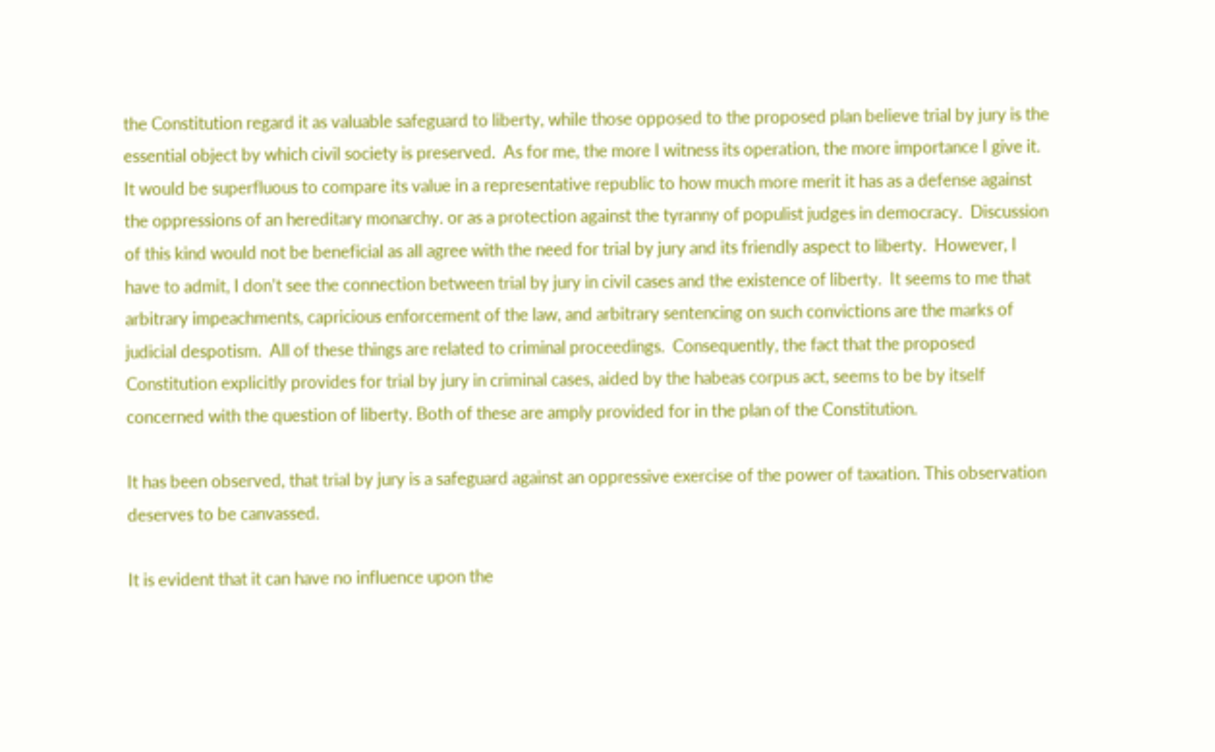the Constitution regard it as valuable safeguard to liberty, while those opposed to the proposed plan believe trial by jury is the essential object by which civil society is preserved.  As for me, the more I witness its operation, the more importance I give it.  It would be superfluous to compare its value in a representative republic to how much more merit it has as a defense against the oppressions of an hereditary monarchy. or as a protection against the tyranny of populist judges in democracy.  Discussion of this kind would not be beneficial as all agree with the need for trial by jury and its friendly aspect to liberty.  However, I have to admit, I don’t see the connection between trial by jury in civil cases and the existence of liberty.  It seems to me that arbitrary impeachments, capricious enforcement of the law, and arbitrary sentencing on such convictions are the marks of judicial despotism.  All of these things are related to criminal proceedings.  Consequently, the fact that the proposed Constitution explicitly provides for trial by jury in criminal cases, aided by the habeas corpus act, seems to be by itself concerned with the question of liberty. Both of these are amply provided for in the plan of the Constitution.

It has been observed, that trial by jury is a safeguard against an oppressive exercise of the power of taxation. This observation deserves to be canvassed.

It is evident that it can have no influence upon the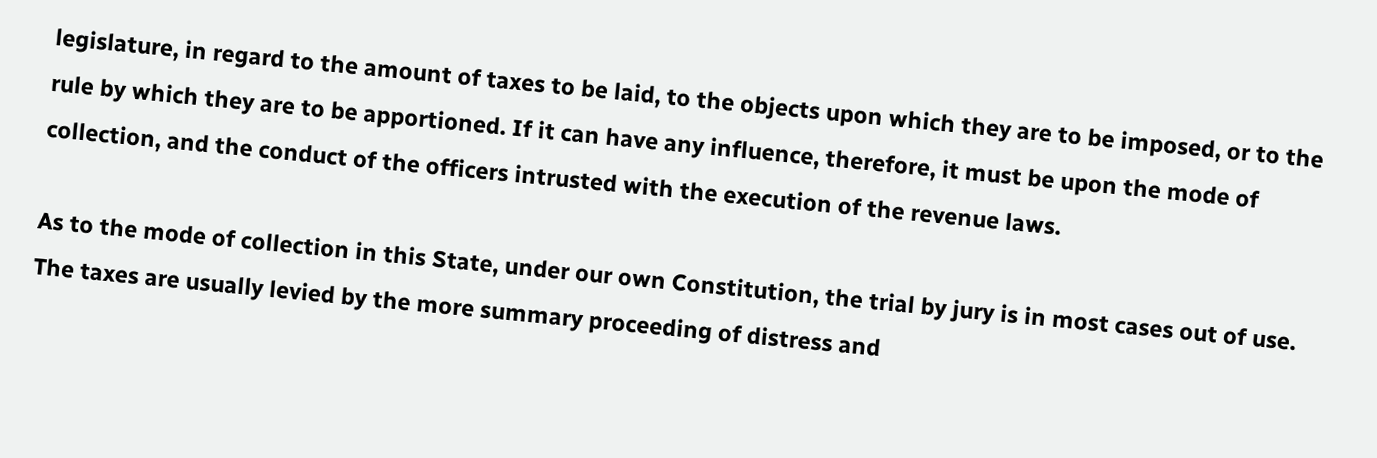legislature, in regard to the amount of taxes to be laid, to the objects upon which they are to be imposed, or to the rule by which they are to be apportioned. If it can have any influence, therefore, it must be upon the mode of collection, and the conduct of the officers intrusted with the execution of the revenue laws.

As to the mode of collection in this State, under our own Constitution, the trial by jury is in most cases out of use. The taxes are usually levied by the more summary proceeding of distress and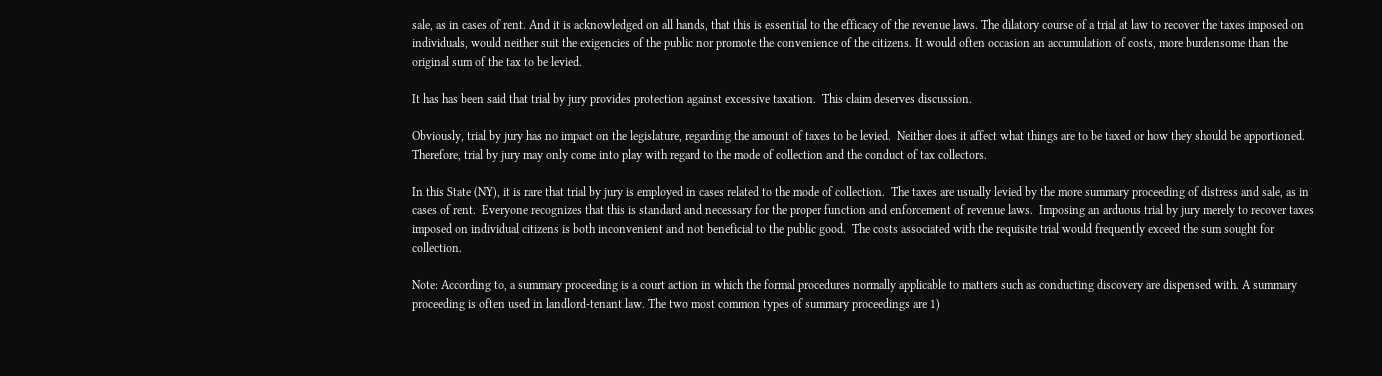sale, as in cases of rent. And it is acknowledged on all hands, that this is essential to the efficacy of the revenue laws. The dilatory course of a trial at law to recover the taxes imposed on individuals, would neither suit the exigencies of the public nor promote the convenience of the citizens. It would often occasion an accumulation of costs, more burdensome than the original sum of the tax to be levied.

It has has been said that trial by jury provides protection against excessive taxation.  This claim deserves discussion.

Obviously, trial by jury has no impact on the legislature, regarding the amount of taxes to be levied.  Neither does it affect what things are to be taxed or how they should be apportioned.  Therefore, trial by jury may only come into play with regard to the mode of collection and the conduct of tax collectors.

In this State (NY), it is rare that trial by jury is employed in cases related to the mode of collection.  The taxes are usually levied by the more summary proceeding of distress and sale, as in cases of rent.  Everyone recognizes that this is standard and necessary for the proper function and enforcement of revenue laws.  Imposing an arduous trial by jury merely to recover taxes imposed on individual citizens is both inconvenient and not beneficial to the public good.  The costs associated with the requisite trial would frequently exceed the sum sought for collection.

Note: According to, a summary proceeding is a court action in which the formal procedures normally applicable to matters such as conducting discovery are dispensed with. A summary proceeding is often used in landlord-tenant law. The two most common types of summary proceedings are 1)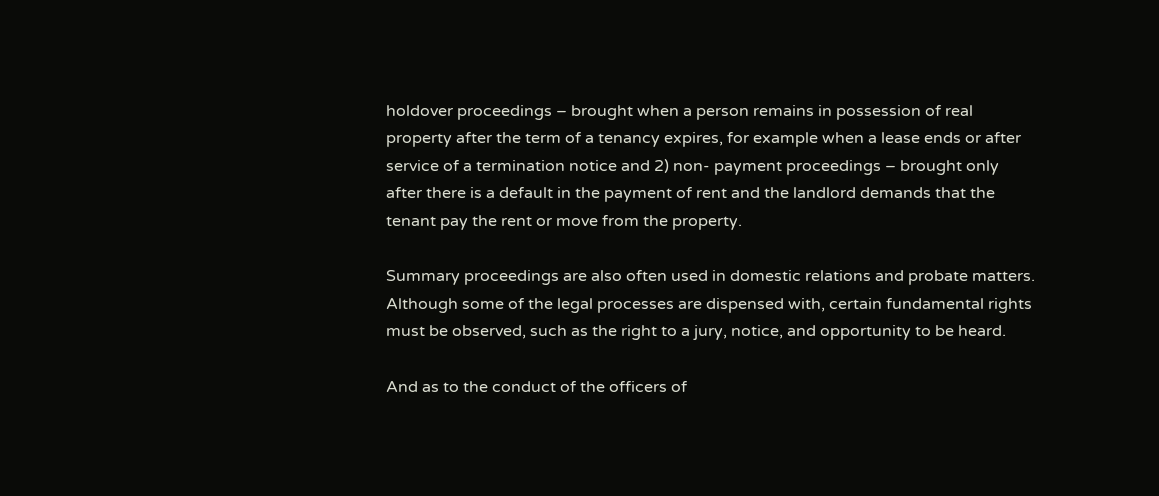holdover proceedings – brought when a person remains in possession of real property after the term of a tenancy expires, for example when a lease ends or after service of a termination notice and 2) non- payment proceedings – brought only after there is a default in the payment of rent and the landlord demands that the tenant pay the rent or move from the property.

Summary proceedings are also often used in domestic relations and probate matters. Although some of the legal processes are dispensed with, certain fundamental rights must be observed, such as the right to a jury, notice, and opportunity to be heard.

And as to the conduct of the officers of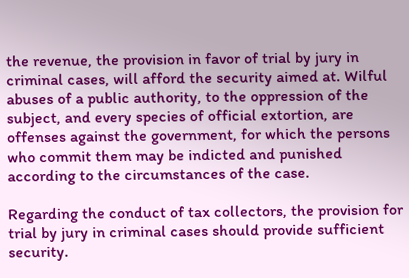the revenue, the provision in favor of trial by jury in criminal cases, will afford the security aimed at. Wilful abuses of a public authority, to the oppression of the subject, and every species of official extortion, are offenses against the government, for which the persons who commit them may be indicted and punished according to the circumstances of the case.

Regarding the conduct of tax collectors, the provision for trial by jury in criminal cases should provide sufficient security.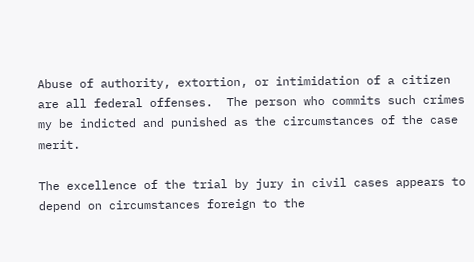Abuse of authority, extortion, or intimidation of a citizen are all federal offenses.  The person who commits such crimes my be indicted and punished as the circumstances of the case merit.

The excellence of the trial by jury in civil cases appears to depend on circumstances foreign to the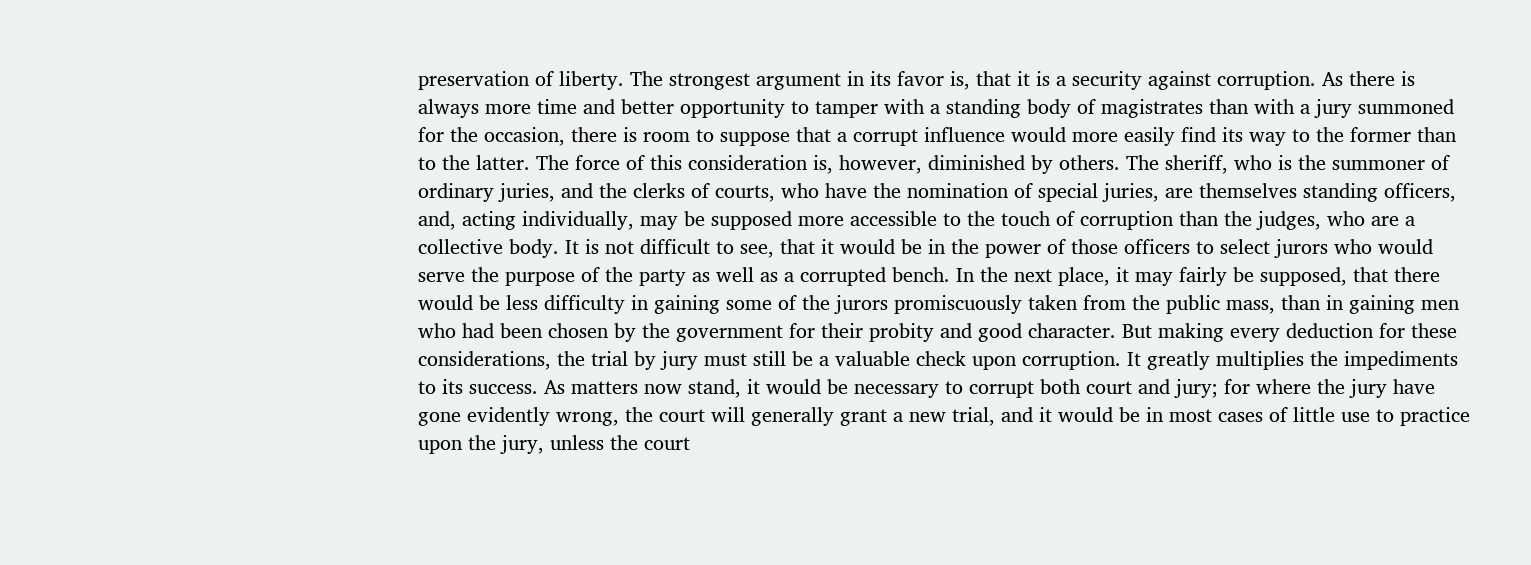preservation of liberty. The strongest argument in its favor is, that it is a security against corruption. As there is always more time and better opportunity to tamper with a standing body of magistrates than with a jury summoned for the occasion, there is room to suppose that a corrupt influence would more easily find its way to the former than to the latter. The force of this consideration is, however, diminished by others. The sheriff, who is the summoner of ordinary juries, and the clerks of courts, who have the nomination of special juries, are themselves standing officers, and, acting individually, may be supposed more accessible to the touch of corruption than the judges, who are a collective body. It is not difficult to see, that it would be in the power of those officers to select jurors who would serve the purpose of the party as well as a corrupted bench. In the next place, it may fairly be supposed, that there would be less difficulty in gaining some of the jurors promiscuously taken from the public mass, than in gaining men who had been chosen by the government for their probity and good character. But making every deduction for these considerations, the trial by jury must still be a valuable check upon corruption. It greatly multiplies the impediments to its success. As matters now stand, it would be necessary to corrupt both court and jury; for where the jury have gone evidently wrong, the court will generally grant a new trial, and it would be in most cases of little use to practice upon the jury, unless the court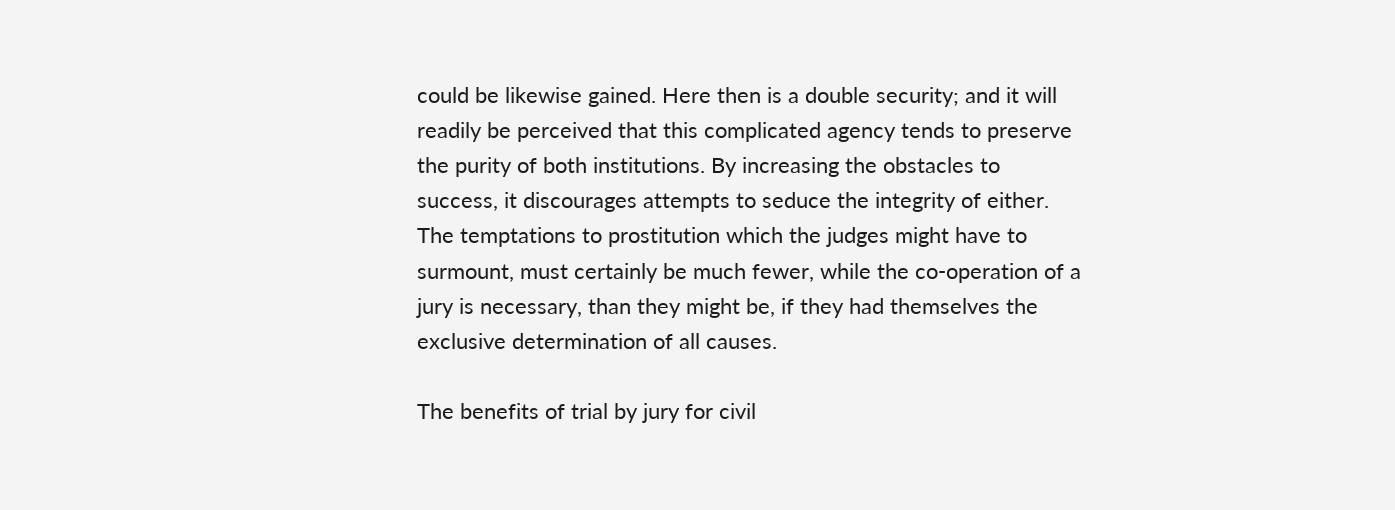could be likewise gained. Here then is a double security; and it will readily be perceived that this complicated agency tends to preserve the purity of both institutions. By increasing the obstacles to success, it discourages attempts to seduce the integrity of either. The temptations to prostitution which the judges might have to surmount, must certainly be much fewer, while the co-operation of a jury is necessary, than they might be, if they had themselves the exclusive determination of all causes.

The benefits of trial by jury for civil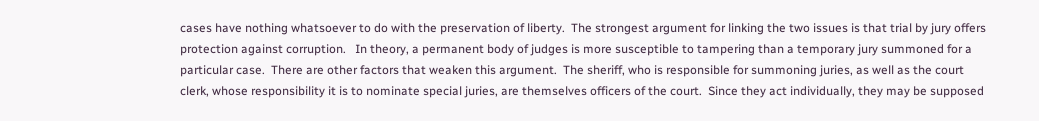cases have nothing whatsoever to do with the preservation of liberty.  The strongest argument for linking the two issues is that trial by jury offers protection against corruption.   In theory, a permanent body of judges is more susceptible to tampering than a temporary jury summoned for a particular case.  There are other factors that weaken this argument.  The sheriff, who is responsible for summoning juries, as well as the court clerk, whose responsibility it is to nominate special juries, are themselves officers of the court.  Since they act individually, they may be supposed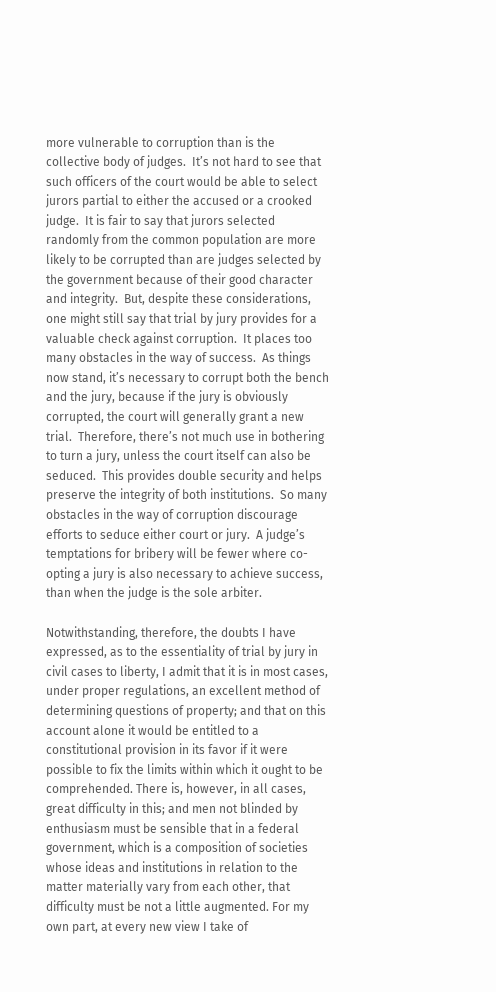more vulnerable to corruption than is the collective body of judges.  It’s not hard to see that such officers of the court would be able to select jurors partial to either the accused or a crooked judge.  It is fair to say that jurors selected randomly from the common population are more likely to be corrupted than are judges selected by the government because of their good character and integrity.  But, despite these considerations, one might still say that trial by jury provides for a valuable check against corruption.  It places too many obstacles in the way of success.  As things now stand, it’s necessary to corrupt both the bench and the jury, because if the jury is obviously corrupted, the court will generally grant a new trial.  Therefore, there’s not much use in bothering to turn a jury, unless the court itself can also be seduced.  This provides double security and helps preserve the integrity of both institutions.  So many obstacles in the way of corruption discourage efforts to seduce either court or jury.  A judge’s temptations for bribery will be fewer where co-opting a jury is also necessary to achieve success, than when the judge is the sole arbiter.

Notwithstanding, therefore, the doubts I have expressed, as to the essentiality of trial by jury in civil cases to liberty, I admit that it is in most cases, under proper regulations, an excellent method of determining questions of property; and that on this account alone it would be entitled to a constitutional provision in its favor if it were possible to fix the limits within which it ought to be comprehended. There is, however, in all cases, great difficulty in this; and men not blinded by enthusiasm must be sensible that in a federal government, which is a composition of societies whose ideas and institutions in relation to the matter materially vary from each other, that difficulty must be not a little augmented. For my own part, at every new view I take of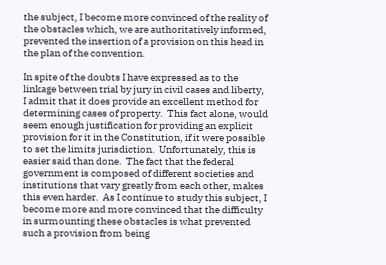the subject, I become more convinced of the reality of the obstacles which, we are authoritatively informed, prevented the insertion of a provision on this head in the plan of the convention.

In spite of the doubts I have expressed as to the linkage between trial by jury in civil cases and liberty, I admit that it does provide an excellent method for determining cases of property.  This fact alone, would seem enough justification for providing an explicit provision for it in the Constitution, if it were possible to set the limits jurisdiction.  Unfortunately, this is easier said than done.  The fact that the federal government is composed of different societies and institutions that vary greatly from each other, makes this even harder.  As I continue to study this subject, I become more and more convinced that the difficulty in surmounting these obstacles is what prevented such a provision from being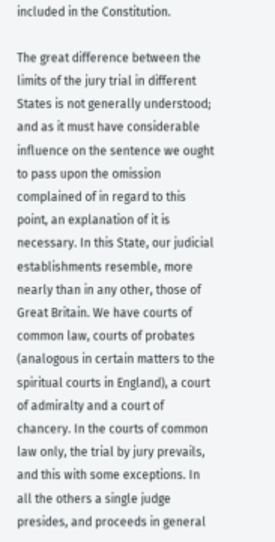included in the Constitution.

The great difference between the limits of the jury trial in different States is not generally understood; and as it must have considerable influence on the sentence we ought to pass upon the omission complained of in regard to this point, an explanation of it is necessary. In this State, our judicial establishments resemble, more nearly than in any other, those of Great Britain. We have courts of common law, courts of probates (analogous in certain matters to the spiritual courts in England), a court of admiralty and a court of chancery. In the courts of common law only, the trial by jury prevails, and this with some exceptions. In all the others a single judge presides, and proceeds in general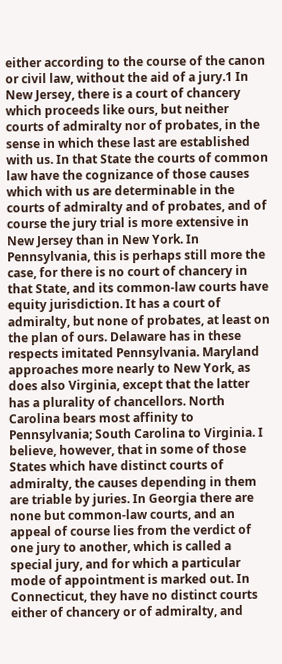either according to the course of the canon or civil law, without the aid of a jury.1 In New Jersey, there is a court of chancery which proceeds like ours, but neither courts of admiralty nor of probates, in the sense in which these last are established with us. In that State the courts of common law have the cognizance of those causes which with us are determinable in the courts of admiralty and of probates, and of course the jury trial is more extensive in New Jersey than in New York. In Pennsylvania, this is perhaps still more the case, for there is no court of chancery in that State, and its common-law courts have equity jurisdiction. It has a court of admiralty, but none of probates, at least on the plan of ours. Delaware has in these respects imitated Pennsylvania. Maryland approaches more nearly to New York, as does also Virginia, except that the latter has a plurality of chancellors. North Carolina bears most affinity to Pennsylvania; South Carolina to Virginia. I believe, however, that in some of those States which have distinct courts of admiralty, the causes depending in them are triable by juries. In Georgia there are none but common-law courts, and an appeal of course lies from the verdict of one jury to another, which is called a special jury, and for which a particular mode of appointment is marked out. In Connecticut, they have no distinct courts either of chancery or of admiralty, and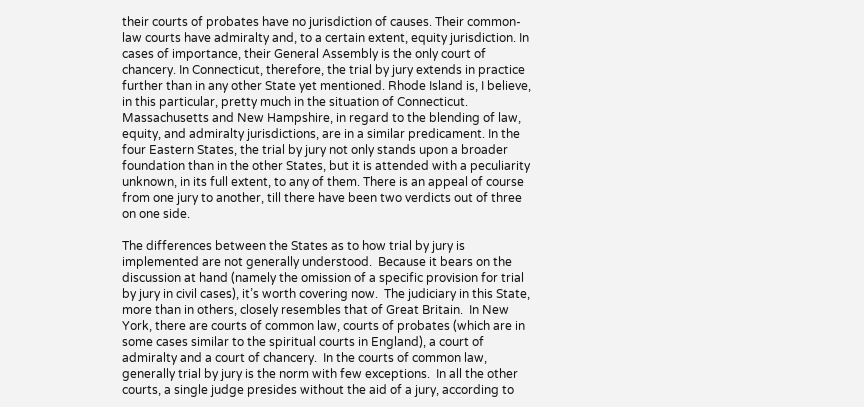their courts of probates have no jurisdiction of causes. Their common-law courts have admiralty and, to a certain extent, equity jurisdiction. In cases of importance, their General Assembly is the only court of chancery. In Connecticut, therefore, the trial by jury extends in practice further than in any other State yet mentioned. Rhode Island is, I believe, in this particular, pretty much in the situation of Connecticut. Massachusetts and New Hampshire, in regard to the blending of law, equity, and admiralty jurisdictions, are in a similar predicament. In the four Eastern States, the trial by jury not only stands upon a broader foundation than in the other States, but it is attended with a peculiarity unknown, in its full extent, to any of them. There is an appeal of course from one jury to another, till there have been two verdicts out of three on one side.

The differences between the States as to how trial by jury is implemented are not generally understood.  Because it bears on the discussion at hand (namely the omission of a specific provision for trial by jury in civil cases), it’s worth covering now.  The judiciary in this State, more than in others, closely resembles that of Great Britain.  In New York, there are courts of common law, courts of probates (which are in some cases similar to the spiritual courts in England), a court of admiralty and a court of chancery.  In the courts of common law, generally trial by jury is the norm with few exceptions.  In all the other courts, a single judge presides without the aid of a jury, according to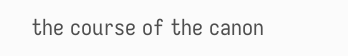the course of the canon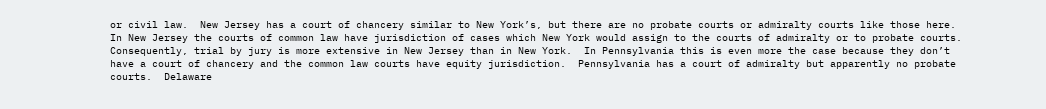or civil law.  New Jersey has a court of chancery similar to New York’s, but there are no probate courts or admiralty courts like those here.  In New Jersey the courts of common law have jurisdiction of cases which New York would assign to the courts of admiralty or to probate courts.  Consequently, trial by jury is more extensive in New Jersey than in New York.  In Pennsylvania this is even more the case because they don’t have a court of chancery and the common law courts have equity jurisdiction.  Pennsylvania has a court of admiralty but apparently no probate courts.  Delaware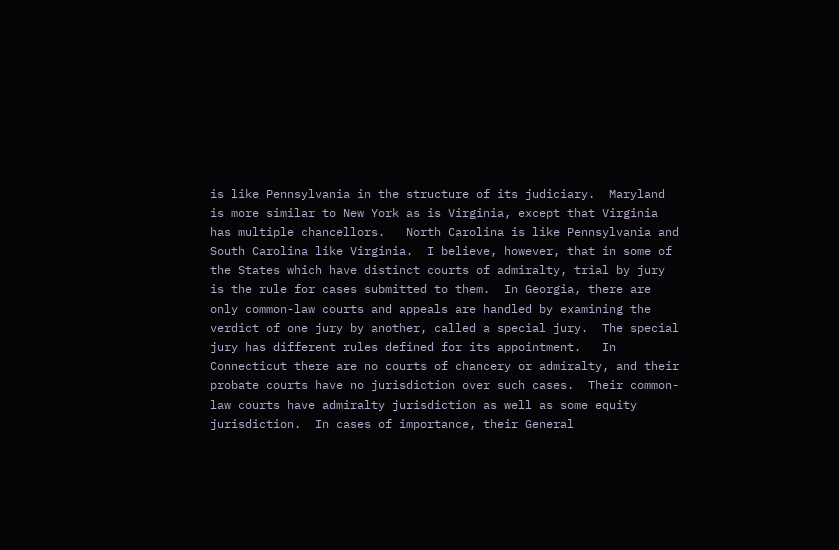is like Pennsylvania in the structure of its judiciary.  Maryland is more similar to New York as is Virginia, except that Virginia has multiple chancellors.   North Carolina is like Pennsylvania and South Carolina like Virginia.  I believe, however, that in some of the States which have distinct courts of admiralty, trial by jury is the rule for cases submitted to them.  In Georgia, there are only common-law courts and appeals are handled by examining the verdict of one jury by another, called a special jury.  The special jury has different rules defined for its appointment.   In Connecticut there are no courts of chancery or admiralty, and their probate courts have no jurisdiction over such cases.  Their common-law courts have admiralty jurisdiction as well as some equity jurisdiction.  In cases of importance, their General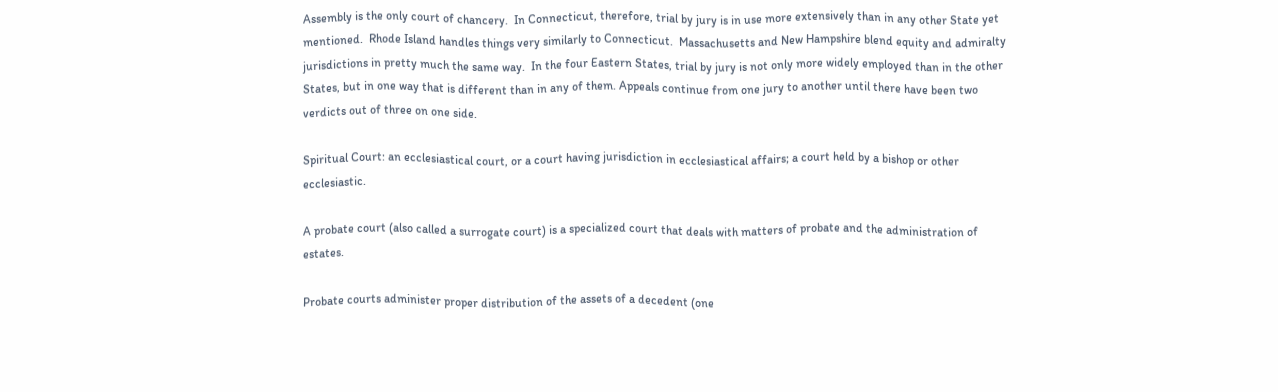Assembly is the only court of chancery.  In Connecticut, therefore, trial by jury is in use more extensively than in any other State yet mentioned.  Rhode Island handles things very similarly to Connecticut.  Massachusetts and New Hampshire blend equity and admiralty jurisdictions in pretty much the same way.  In the four Eastern States, trial by jury is not only more widely employed than in the other States, but in one way that is different than in any of them. Appeals continue from one jury to another until there have been two verdicts out of three on one side.

Spiritual Court: an ecclesiastical court, or a court having jurisdiction in ecclesiastical affairs; a court held by a bishop or other ecclesiastic.

A probate court (also called a surrogate court) is a specialized court that deals with matters of probate and the administration of estates.

Probate courts administer proper distribution of the assets of a decedent (one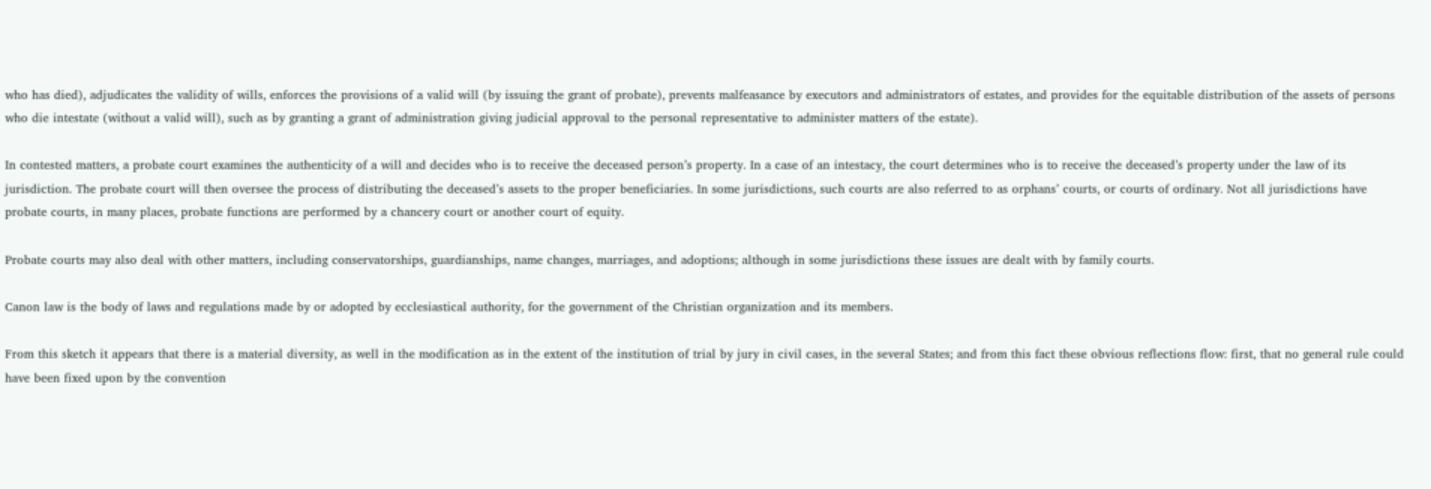who has died), adjudicates the validity of wills, enforces the provisions of a valid will (by issuing the grant of probate), prevents malfeasance by executors and administrators of estates, and provides for the equitable distribution of the assets of persons who die intestate (without a valid will), such as by granting a grant of administration giving judicial approval to the personal representative to administer matters of the estate).

In contested matters, a probate court examines the authenticity of a will and decides who is to receive the deceased person’s property. In a case of an intestacy, the court determines who is to receive the deceased’s property under the law of its jurisdiction. The probate court will then oversee the process of distributing the deceased’s assets to the proper beneficiaries. In some jurisdictions, such courts are also referred to as orphans’ courts, or courts of ordinary. Not all jurisdictions have probate courts, in many places, probate functions are performed by a chancery court or another court of equity.

Probate courts may also deal with other matters, including conservatorships, guardianships, name changes, marriages, and adoptions; although in some jurisdictions these issues are dealt with by family courts.

Canon law is the body of laws and regulations made by or adopted by ecclesiastical authority, for the government of the Christian organization and its members.

From this sketch it appears that there is a material diversity, as well in the modification as in the extent of the institution of trial by jury in civil cases, in the several States; and from this fact these obvious reflections flow: first, that no general rule could have been fixed upon by the convention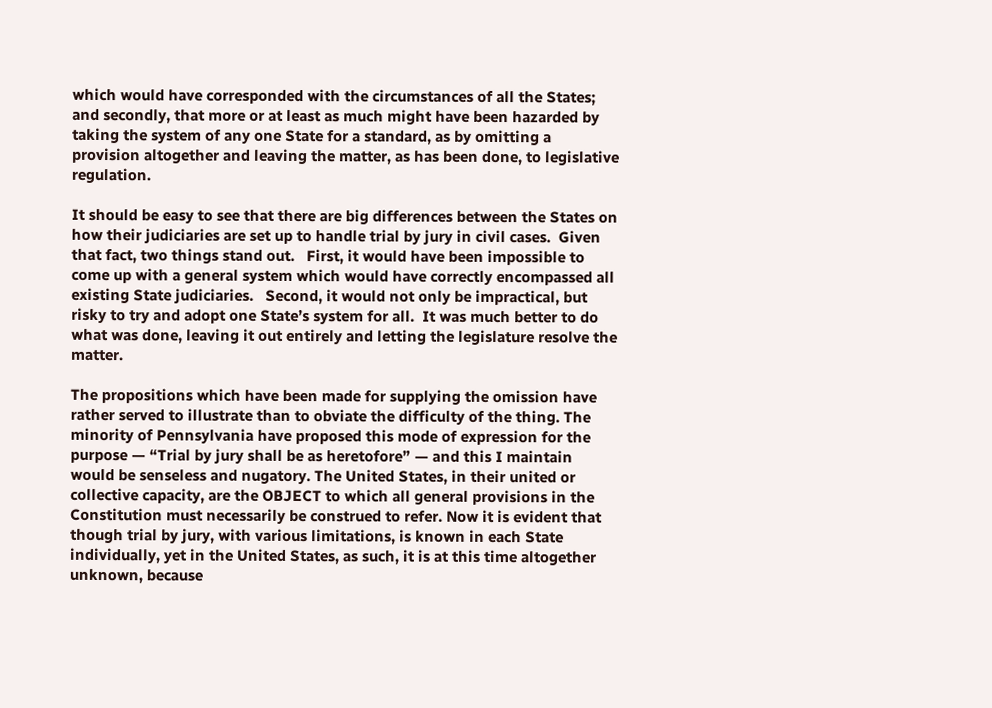which would have corresponded with the circumstances of all the States; and secondly, that more or at least as much might have been hazarded by taking the system of any one State for a standard, as by omitting a provision altogether and leaving the matter, as has been done, to legislative regulation.

It should be easy to see that there are big differences between the States on how their judiciaries are set up to handle trial by jury in civil cases.  Given that fact, two things stand out.   First, it would have been impossible to come up with a general system which would have correctly encompassed all existing State judiciaries.   Second, it would not only be impractical, but risky to try and adopt one State’s system for all.  It was much better to do what was done, leaving it out entirely and letting the legislature resolve the matter.

The propositions which have been made for supplying the omission have rather served to illustrate than to obviate the difficulty of the thing. The minority of Pennsylvania have proposed this mode of expression for the purpose — “Trial by jury shall be as heretofore” — and this I maintain would be senseless and nugatory. The United States, in their united or collective capacity, are the OBJECT to which all general provisions in the Constitution must necessarily be construed to refer. Now it is evident that though trial by jury, with various limitations, is known in each State individually, yet in the United States, as such, it is at this time altogether unknown, because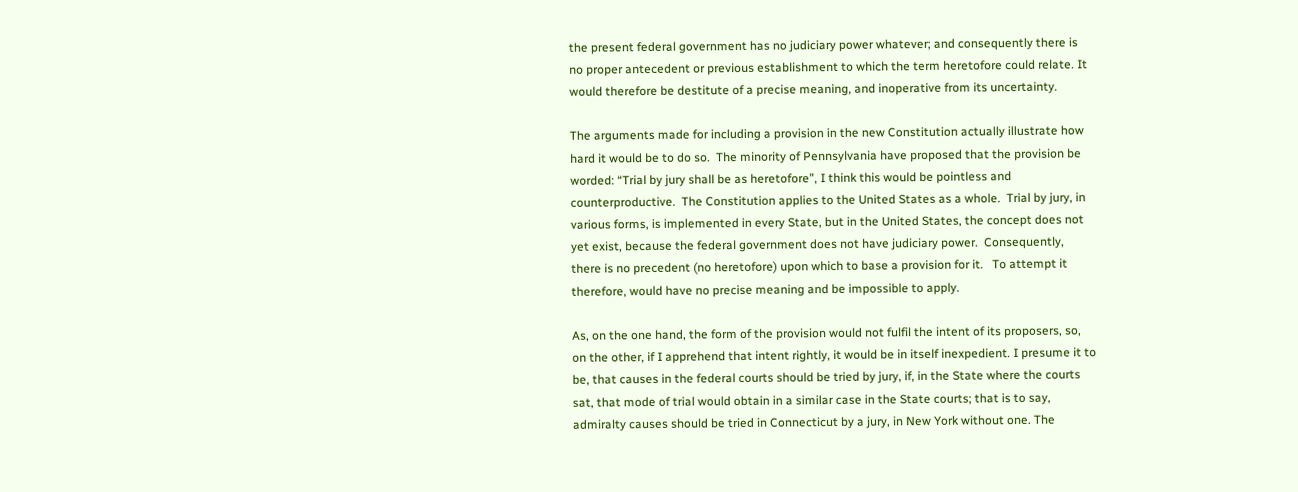the present federal government has no judiciary power whatever; and consequently there is no proper antecedent or previous establishment to which the term heretofore could relate. It would therefore be destitute of a precise meaning, and inoperative from its uncertainty.

The arguments made for including a provision in the new Constitution actually illustrate how hard it would be to do so.  The minority of Pennsylvania have proposed that the provision be worded: “Trial by jury shall be as heretofore”, I think this would be pointless and counterproductive.  The Constitution applies to the United States as a whole.  Trial by jury, in various forms, is implemented in every State, but in the United States, the concept does not yet exist, because the federal government does not have judiciary power.  Consequently, there is no precedent (no heretofore) upon which to base a provision for it.   To attempt it therefore, would have no precise meaning and be impossible to apply.

As, on the one hand, the form of the provision would not fulfil the intent of its proposers, so, on the other, if I apprehend that intent rightly, it would be in itself inexpedient. I presume it to be, that causes in the federal courts should be tried by jury, if, in the State where the courts sat, that mode of trial would obtain in a similar case in the State courts; that is to say, admiralty causes should be tried in Connecticut by a jury, in New York without one. The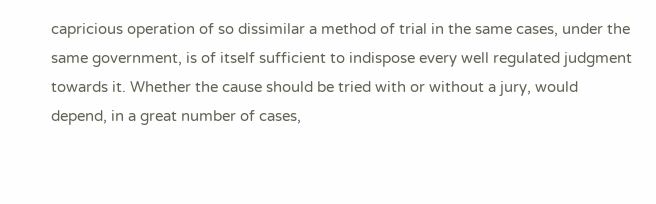capricious operation of so dissimilar a method of trial in the same cases, under the same government, is of itself sufficient to indispose every well regulated judgment towards it. Whether the cause should be tried with or without a jury, would depend, in a great number of cases,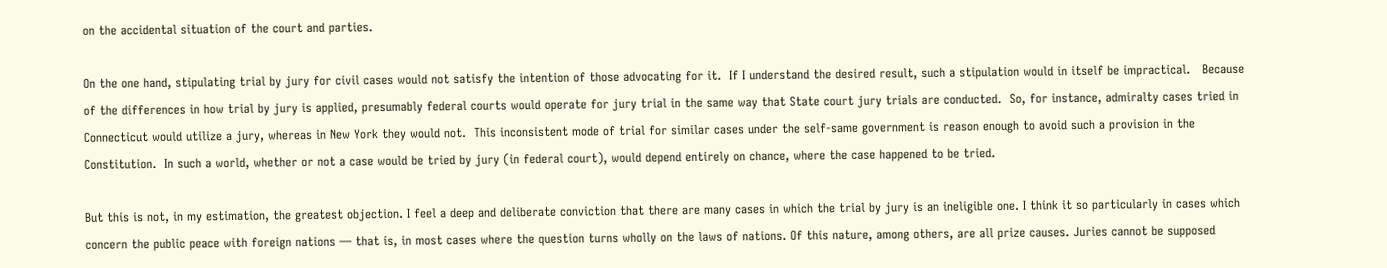on the accidental situation of the court and parties.

On the one hand, stipulating trial by jury for civil cases would not satisfy the intention of those advocating for it.  If I understand the desired result, such a stipulation would in itself be impractical.   Because of the differences in how trial by jury is applied, presumably federal courts would operate for jury trial in the same way that State court jury trials are conducted.  So, for instance, admiralty cases tried in Connecticut would utilize a jury, whereas in New York they would not.  This inconsistent mode of trial for similar cases under the self-same government is reason enough to avoid such a provision in the Constitution.  In such a world, whether or not a case would be tried by jury (in federal court), would depend entirely on chance, where the case happened to be tried.

But this is not, in my estimation, the greatest objection. I feel a deep and deliberate conviction that there are many cases in which the trial by jury is an ineligible one. I think it so particularly in cases which concern the public peace with foreign nations — that is, in most cases where the question turns wholly on the laws of nations. Of this nature, among others, are all prize causes. Juries cannot be supposed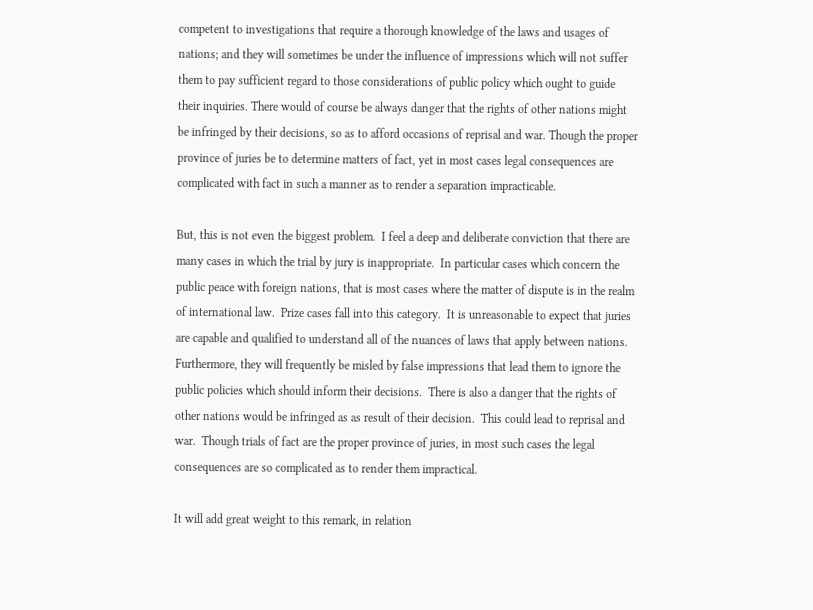competent to investigations that require a thorough knowledge of the laws and usages of nations; and they will sometimes be under the influence of impressions which will not suffer them to pay sufficient regard to those considerations of public policy which ought to guide their inquiries. There would of course be always danger that the rights of other nations might be infringed by their decisions, so as to afford occasions of reprisal and war. Though the proper province of juries be to determine matters of fact, yet in most cases legal consequences are complicated with fact in such a manner as to render a separation impracticable.

But, this is not even the biggest problem.  I feel a deep and deliberate conviction that there are many cases in which the trial by jury is inappropriate.  In particular cases which concern the public peace with foreign nations, that is most cases where the matter of dispute is in the realm of international law.  Prize cases fall into this category.  It is unreasonable to expect that juries are capable and qualified to understand all of the nuances of laws that apply between nations.  Furthermore, they will frequently be misled by false impressions that lead them to ignore the public policies which should inform their decisions.  There is also a danger that the rights of other nations would be infringed as as result of their decision.  This could lead to reprisal and war.  Though trials of fact are the proper province of juries, in most such cases the legal consequences are so complicated as to render them impractical.

It will add great weight to this remark, in relation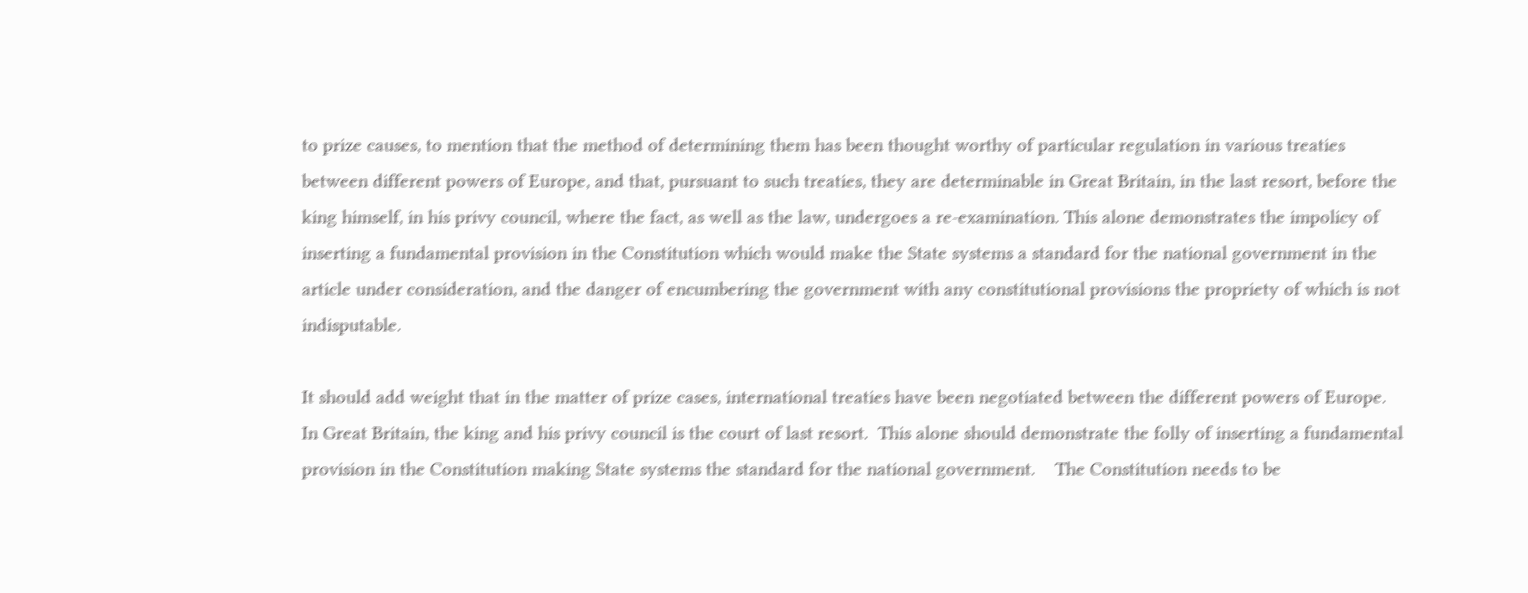to prize causes, to mention that the method of determining them has been thought worthy of particular regulation in various treaties between different powers of Europe, and that, pursuant to such treaties, they are determinable in Great Britain, in the last resort, before the king himself, in his privy council, where the fact, as well as the law, undergoes a re-examination. This alone demonstrates the impolicy of inserting a fundamental provision in the Constitution which would make the State systems a standard for the national government in the article under consideration, and the danger of encumbering the government with any constitutional provisions the propriety of which is not indisputable.

It should add weight that in the matter of prize cases, international treaties have been negotiated between the different powers of Europe.  In Great Britain, the king and his privy council is the court of last resort.  This alone should demonstrate the folly of inserting a fundamental provision in the Constitution making State systems the standard for the national government.    The Constitution needs to be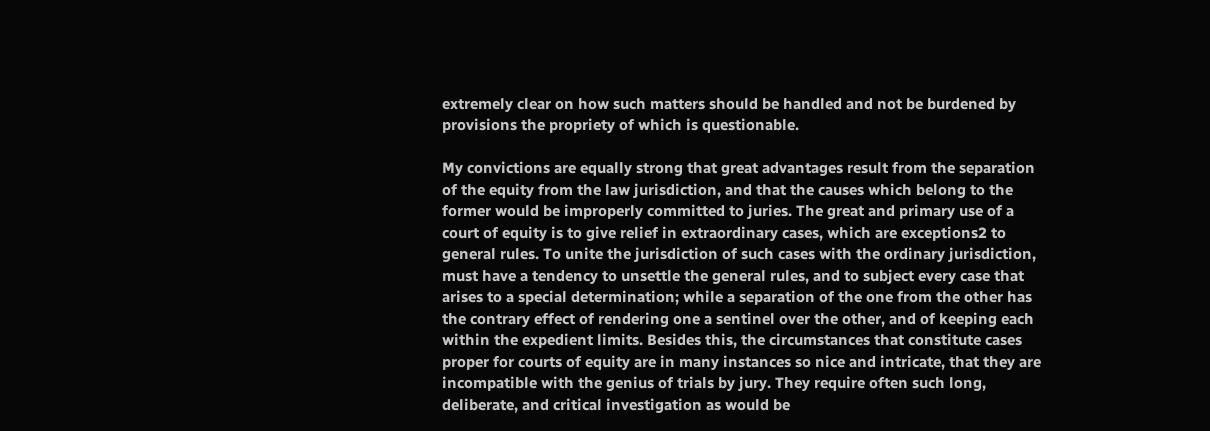extremely clear on how such matters should be handled and not be burdened by provisions the propriety of which is questionable.

My convictions are equally strong that great advantages result from the separation of the equity from the law jurisdiction, and that the causes which belong to the former would be improperly committed to juries. The great and primary use of a court of equity is to give relief in extraordinary cases, which are exceptions2 to general rules. To unite the jurisdiction of such cases with the ordinary jurisdiction, must have a tendency to unsettle the general rules, and to subject every case that arises to a special determination; while a separation of the one from the other has the contrary effect of rendering one a sentinel over the other, and of keeping each within the expedient limits. Besides this, the circumstances that constitute cases proper for courts of equity are in many instances so nice and intricate, that they are incompatible with the genius of trials by jury. They require often such long, deliberate, and critical investigation as would be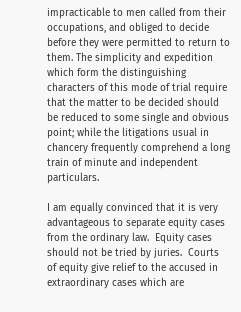impracticable to men called from their occupations, and obliged to decide before they were permitted to return to them. The simplicity and expedition which form the distinguishing characters of this mode of trial require that the matter to be decided should be reduced to some single and obvious point; while the litigations usual in chancery frequently comprehend a long train of minute and independent particulars.

I am equally convinced that it is very advantageous to separate equity cases from the ordinary law.  Equity cases should not be tried by juries.  Courts of equity give relief to the accused in extraordinary cases which are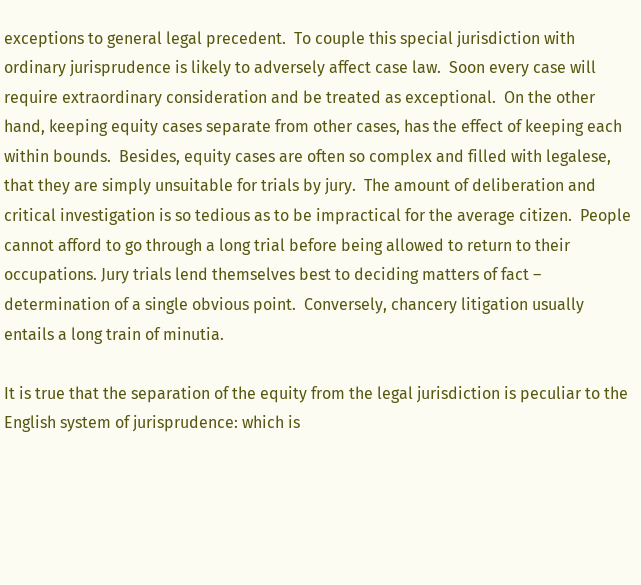exceptions to general legal precedent.  To couple this special jurisdiction with ordinary jurisprudence is likely to adversely affect case law.  Soon every case will require extraordinary consideration and be treated as exceptional.  On the other hand, keeping equity cases separate from other cases, has the effect of keeping each within bounds.  Besides, equity cases are often so complex and filled with legalese, that they are simply unsuitable for trials by jury.  The amount of deliberation and critical investigation is so tedious as to be impractical for the average citizen.  People cannot afford to go through a long trial before being allowed to return to their occupations. Jury trials lend themselves best to deciding matters of fact – determination of a single obvious point.  Conversely, chancery litigation usually entails a long train of minutia.

It is true that the separation of the equity from the legal jurisdiction is peculiar to the English system of jurisprudence: which is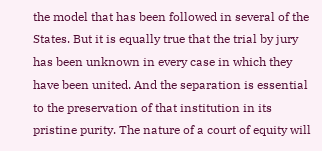the model that has been followed in several of the States. But it is equally true that the trial by jury has been unknown in every case in which they have been united. And the separation is essential to the preservation of that institution in its pristine purity. The nature of a court of equity will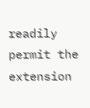readily permit the extension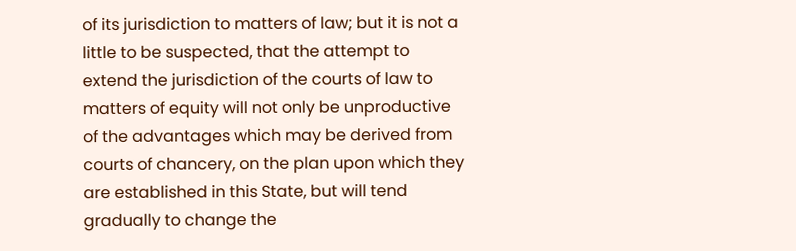of its jurisdiction to matters of law; but it is not a little to be suspected, that the attempt to extend the jurisdiction of the courts of law to matters of equity will not only be unproductive of the advantages which may be derived from courts of chancery, on the plan upon which they are established in this State, but will tend gradually to change the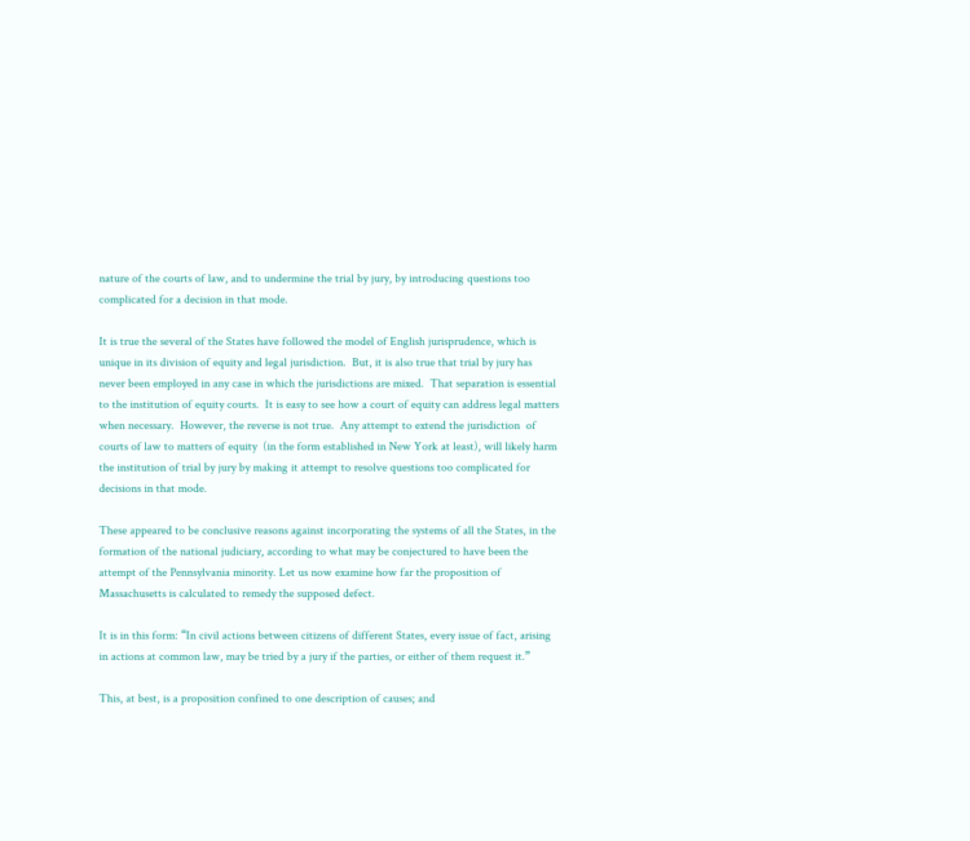nature of the courts of law, and to undermine the trial by jury, by introducing questions too complicated for a decision in that mode.

It is true the several of the States have followed the model of English jurisprudence, which is unique in its division of equity and legal jurisdiction.  But, it is also true that trial by jury has never been employed in any case in which the jurisdictions are mixed.  That separation is essential to the institution of equity courts.  It is easy to see how a court of equity can address legal matters when necessary.  However, the reverse is not true.  Any attempt to extend the jurisdiction  of courts of law to matters of equity  (in the form established in New York at least), will likely harm the institution of trial by jury by making it attempt to resolve questions too complicated for decisions in that mode.

These appeared to be conclusive reasons against incorporating the systems of all the States, in the formation of the national judiciary, according to what may be conjectured to have been the attempt of the Pennsylvania minority. Let us now examine how far the proposition of Massachusetts is calculated to remedy the supposed defect.

It is in this form: “In civil actions between citizens of different States, every issue of fact, arising in actions at common law, may be tried by a jury if the parties, or either of them request it.”

This, at best, is a proposition confined to one description of causes; and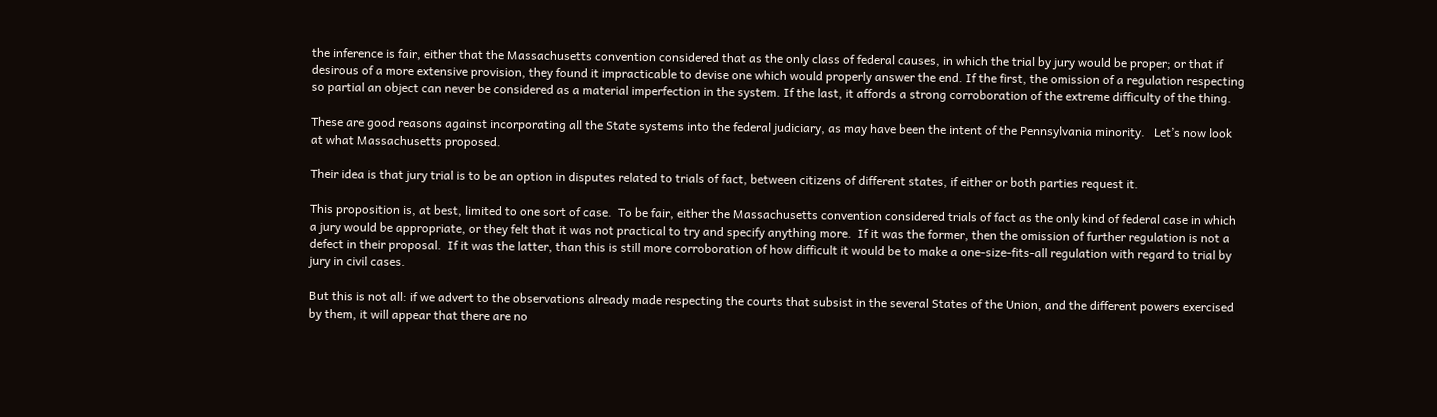the inference is fair, either that the Massachusetts convention considered that as the only class of federal causes, in which the trial by jury would be proper; or that if desirous of a more extensive provision, they found it impracticable to devise one which would properly answer the end. If the first, the omission of a regulation respecting so partial an object can never be considered as a material imperfection in the system. If the last, it affords a strong corroboration of the extreme difficulty of the thing.

These are good reasons against incorporating all the State systems into the federal judiciary, as may have been the intent of the Pennsylvania minority.   Let’s now look at what Massachusetts proposed.

Their idea is that jury trial is to be an option in disputes related to trials of fact, between citizens of different states, if either or both parties request it.

This proposition is, at best, limited to one sort of case.  To be fair, either the Massachusetts convention considered trials of fact as the only kind of federal case in which a jury would be appropriate, or they felt that it was not practical to try and specify anything more.  If it was the former, then the omission of further regulation is not a defect in their proposal.  If it was the latter, than this is still more corroboration of how difficult it would be to make a one-size-fits-all regulation with regard to trial by jury in civil cases.

But this is not all: if we advert to the observations already made respecting the courts that subsist in the several States of the Union, and the different powers exercised by them, it will appear that there are no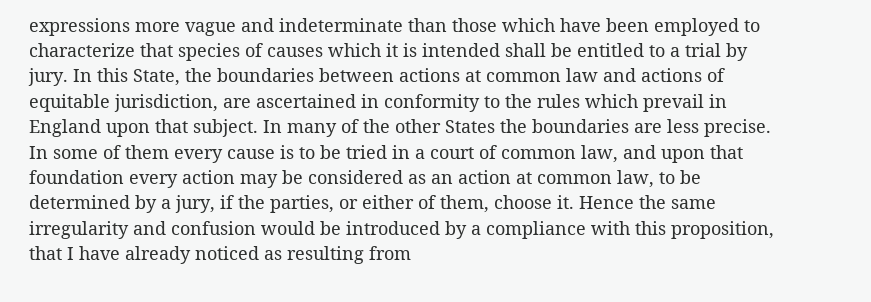expressions more vague and indeterminate than those which have been employed to characterize that species of causes which it is intended shall be entitled to a trial by jury. In this State, the boundaries between actions at common law and actions of equitable jurisdiction, are ascertained in conformity to the rules which prevail in England upon that subject. In many of the other States the boundaries are less precise. In some of them every cause is to be tried in a court of common law, and upon that foundation every action may be considered as an action at common law, to be determined by a jury, if the parties, or either of them, choose it. Hence the same irregularity and confusion would be introduced by a compliance with this proposition, that I have already noticed as resulting from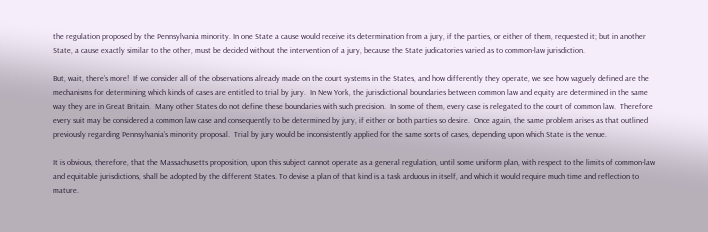the regulation proposed by the Pennsylvania minority. In one State a cause would receive its determination from a jury, if the parties, or either of them, requested it; but in another State, a cause exactly similar to the other, must be decided without the intervention of a jury, because the State judicatories varied as to common-law jurisdiction.

But, wait, there’s more!  If we consider all of the observations already made on the court systems in the States, and how differently they operate, we see how vaguely defined are the mechanisms for determining which kinds of cases are entitled to trial by jury.  In New York, the jurisdictional boundaries between common law and equity are determined in the same way they are in Great Britain.  Many other States do not define these boundaries with such precision.  In some of them, every case is relegated to the court of common law.  Therefore every suit may be considered a common law case and consequently to be determined by jury, if either or both parties so desire.  Once again, the same problem arises as that outlined previously regarding Pennsylvania’s minority proposal.  Trial by jury would be inconsistently applied for the same sorts of cases, depending upon which State is the venue.

It is obvious, therefore, that the Massachusetts proposition, upon this subject cannot operate as a general regulation, until some uniform plan, with respect to the limits of common-law and equitable jurisdictions, shall be adopted by the different States. To devise a plan of that kind is a task arduous in itself, and which it would require much time and reflection to mature.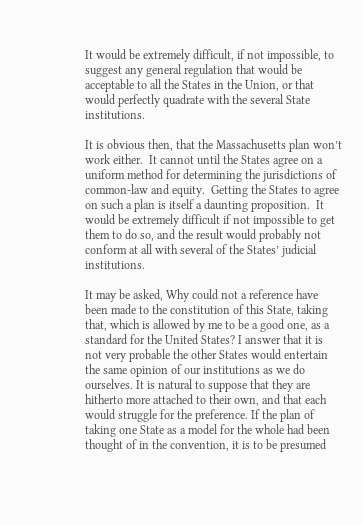It would be extremely difficult, if not impossible, to suggest any general regulation that would be acceptable to all the States in the Union, or that would perfectly quadrate with the several State institutions.

It is obvious then, that the Massachusetts plan won’t work either.  It cannot until the States agree on a uniform method for determining the jurisdictions of common-law and equity.  Getting the States to agree on such a plan is itself a daunting proposition.  It would be extremely difficult if not impossible to get them to do so, and the result would probably not conform at all with several of the States’ judicial institutions.

It may be asked, Why could not a reference have been made to the constitution of this State, taking that, which is allowed by me to be a good one, as a standard for the United States? I answer that it is not very probable the other States would entertain the same opinion of our institutions as we do ourselves. It is natural to suppose that they are hitherto more attached to their own, and that each would struggle for the preference. If the plan of taking one State as a model for the whole had been thought of in the convention, it is to be presumed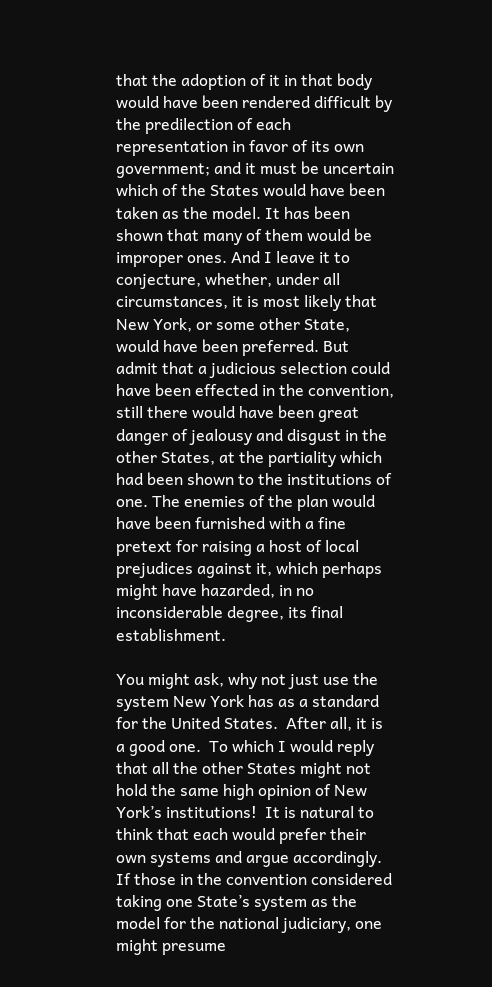that the adoption of it in that body would have been rendered difficult by the predilection of each representation in favor of its own government; and it must be uncertain which of the States would have been taken as the model. It has been shown that many of them would be improper ones. And I leave it to conjecture, whether, under all circumstances, it is most likely that New York, or some other State, would have been preferred. But admit that a judicious selection could have been effected in the convention, still there would have been great danger of jealousy and disgust in the other States, at the partiality which had been shown to the institutions of one. The enemies of the plan would have been furnished with a fine pretext for raising a host of local prejudices against it, which perhaps might have hazarded, in no inconsiderable degree, its final establishment.

You might ask, why not just use the system New York has as a standard for the United States.  After all, it is a good one.  To which I would reply that all the other States might not hold the same high opinion of New York’s institutions!  It is natural to think that each would prefer their own systems and argue accordingly.  If those in the convention considered taking one State’s system as the model for the national judiciary, one might presume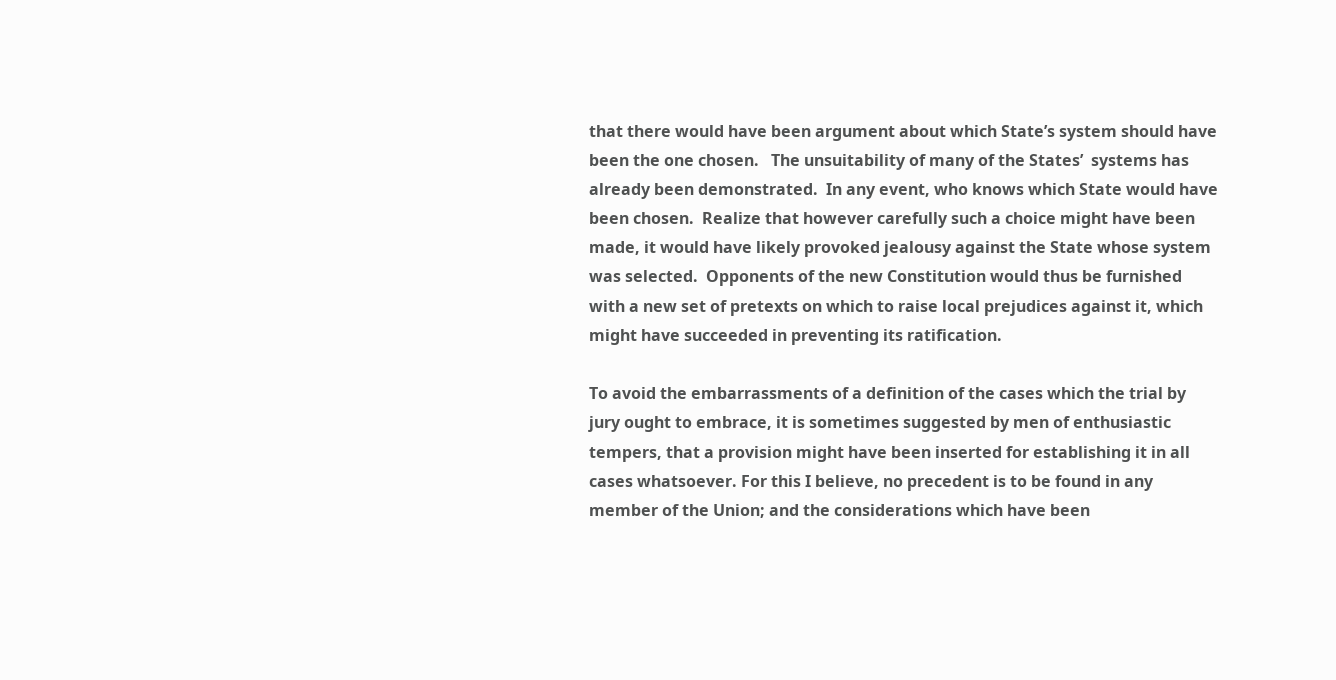that there would have been argument about which State’s system should have been the one chosen.   The unsuitability of many of the States’  systems has already been demonstrated.  In any event, who knows which State would have been chosen.  Realize that however carefully such a choice might have been made, it would have likely provoked jealousy against the State whose system was selected.  Opponents of the new Constitution would thus be furnished with a new set of pretexts on which to raise local prejudices against it, which might have succeeded in preventing its ratification.

To avoid the embarrassments of a definition of the cases which the trial by jury ought to embrace, it is sometimes suggested by men of enthusiastic tempers, that a provision might have been inserted for establishing it in all cases whatsoever. For this I believe, no precedent is to be found in any member of the Union; and the considerations which have been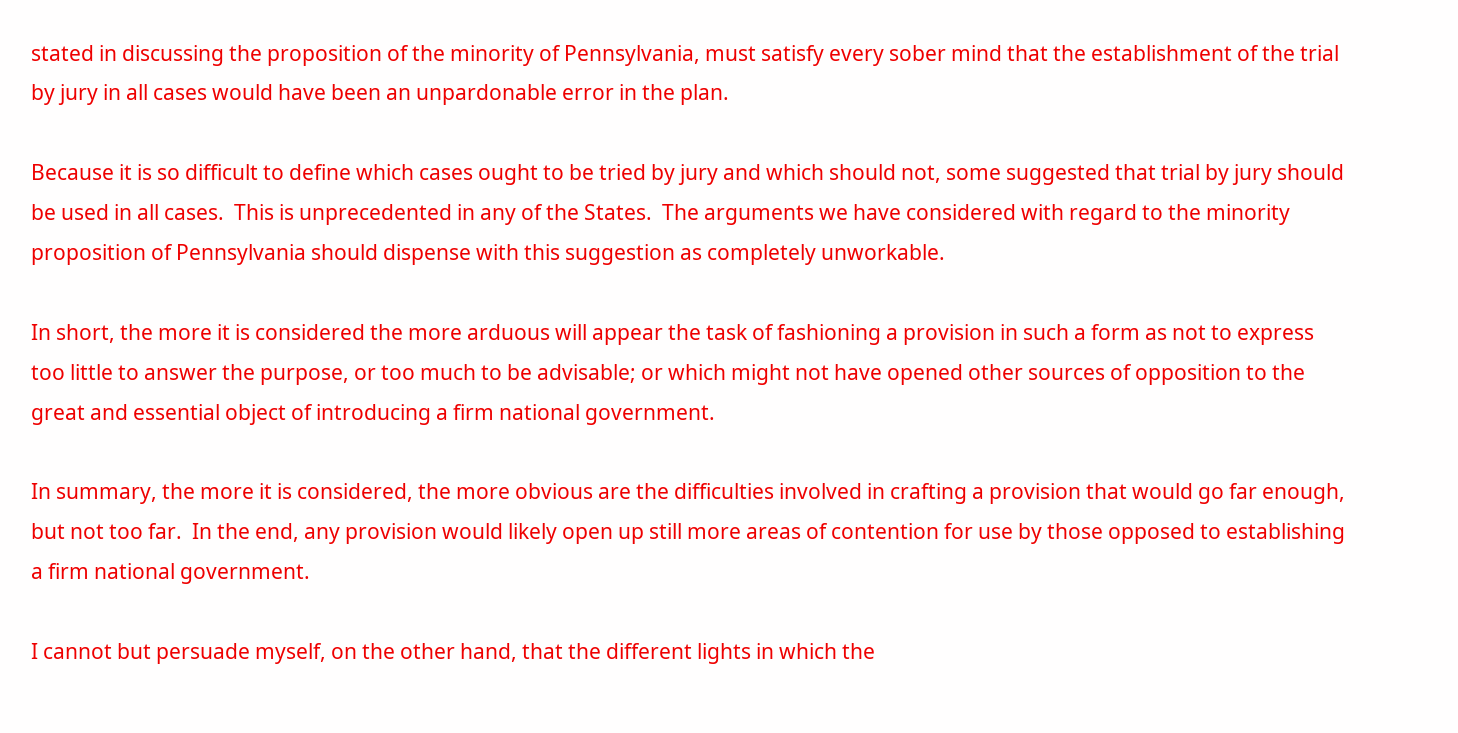stated in discussing the proposition of the minority of Pennsylvania, must satisfy every sober mind that the establishment of the trial by jury in all cases would have been an unpardonable error in the plan.

Because it is so difficult to define which cases ought to be tried by jury and which should not, some suggested that trial by jury should be used in all cases.  This is unprecedented in any of the States.  The arguments we have considered with regard to the minority proposition of Pennsylvania should dispense with this suggestion as completely unworkable.

In short, the more it is considered the more arduous will appear the task of fashioning a provision in such a form as not to express too little to answer the purpose, or too much to be advisable; or which might not have opened other sources of opposition to the great and essential object of introducing a firm national government.

In summary, the more it is considered, the more obvious are the difficulties involved in crafting a provision that would go far enough, but not too far.  In the end, any provision would likely open up still more areas of contention for use by those opposed to establishing a firm national government.

I cannot but persuade myself, on the other hand, that the different lights in which the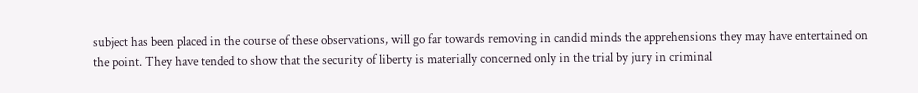subject has been placed in the course of these observations, will go far towards removing in candid minds the apprehensions they may have entertained on the point. They have tended to show that the security of liberty is materially concerned only in the trial by jury in criminal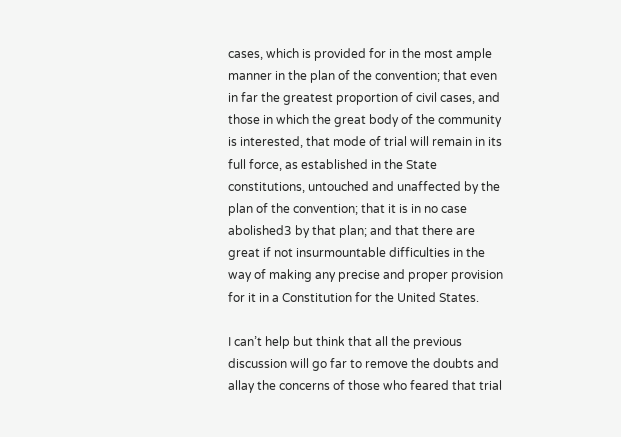cases, which is provided for in the most ample manner in the plan of the convention; that even in far the greatest proportion of civil cases, and those in which the great body of the community is interested, that mode of trial will remain in its full force, as established in the State constitutions, untouched and unaffected by the plan of the convention; that it is in no case abolished3 by that plan; and that there are great if not insurmountable difficulties in the way of making any precise and proper provision for it in a Constitution for the United States.

I can’t help but think that all the previous discussion will go far to remove the doubts and allay the concerns of those who feared that trial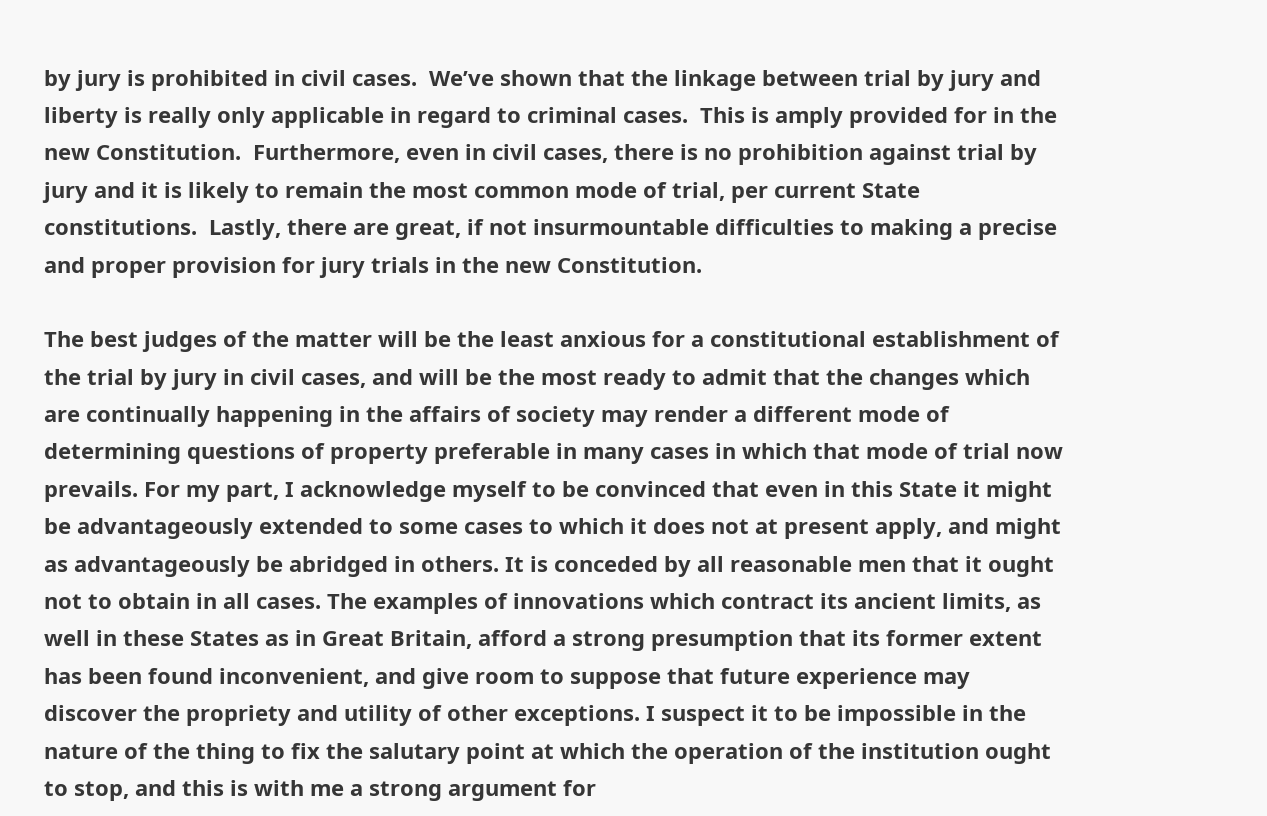by jury is prohibited in civil cases.  We’ve shown that the linkage between trial by jury and  liberty is really only applicable in regard to criminal cases.  This is amply provided for in the new Constitution.  Furthermore, even in civil cases, there is no prohibition against trial by jury and it is likely to remain the most common mode of trial, per current State constitutions.  Lastly, there are great, if not insurmountable difficulties to making a precise and proper provision for jury trials in the new Constitution.

The best judges of the matter will be the least anxious for a constitutional establishment of the trial by jury in civil cases, and will be the most ready to admit that the changes which are continually happening in the affairs of society may render a different mode of determining questions of property preferable in many cases in which that mode of trial now prevails. For my part, I acknowledge myself to be convinced that even in this State it might be advantageously extended to some cases to which it does not at present apply, and might as advantageously be abridged in others. It is conceded by all reasonable men that it ought not to obtain in all cases. The examples of innovations which contract its ancient limits, as well in these States as in Great Britain, afford a strong presumption that its former extent has been found inconvenient, and give room to suppose that future experience may discover the propriety and utility of other exceptions. I suspect it to be impossible in the nature of the thing to fix the salutary point at which the operation of the institution ought to stop, and this is with me a strong argument for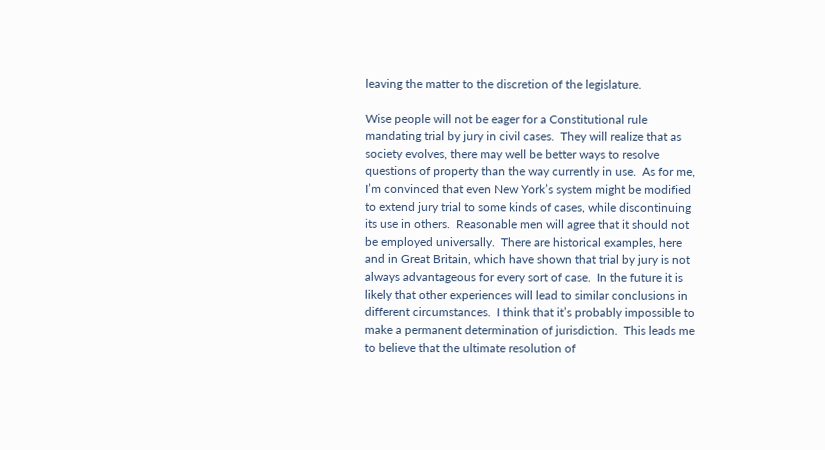leaving the matter to the discretion of the legislature.

Wise people will not be eager for a Constitutional rule mandating trial by jury in civil cases.  They will realize that as society evolves, there may well be better ways to resolve questions of property than the way currently in use.  As for me, I’m convinced that even New York’s system might be modified to extend jury trial to some kinds of cases, while discontinuing its use in others.  Reasonable men will agree that it should not be employed universally.  There are historical examples, here and in Great Britain, which have shown that trial by jury is not always advantageous for every sort of case.  In the future it is likely that other experiences will lead to similar conclusions in different circumstances.  I think that it’s probably impossible to make a permanent determination of jurisdiction.  This leads me to believe that the ultimate resolution of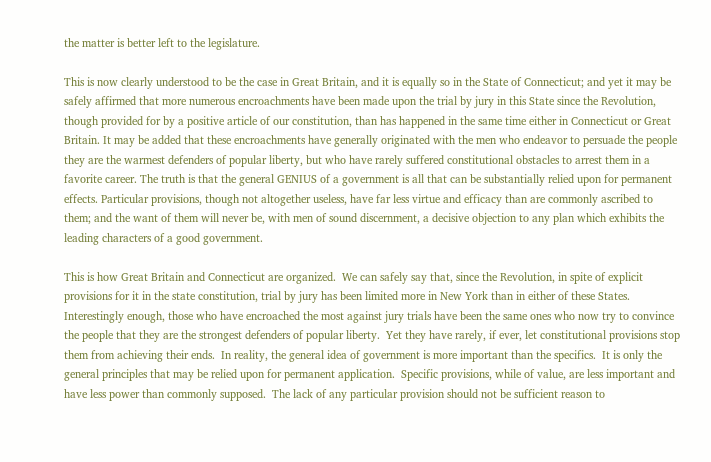the matter is better left to the legislature.

This is now clearly understood to be the case in Great Britain, and it is equally so in the State of Connecticut; and yet it may be safely affirmed that more numerous encroachments have been made upon the trial by jury in this State since the Revolution, though provided for by a positive article of our constitution, than has happened in the same time either in Connecticut or Great Britain. It may be added that these encroachments have generally originated with the men who endeavor to persuade the people they are the warmest defenders of popular liberty, but who have rarely suffered constitutional obstacles to arrest them in a favorite career. The truth is that the general GENIUS of a government is all that can be substantially relied upon for permanent effects. Particular provisions, though not altogether useless, have far less virtue and efficacy than are commonly ascribed to them; and the want of them will never be, with men of sound discernment, a decisive objection to any plan which exhibits the leading characters of a good government.

This is how Great Britain and Connecticut are organized.  We can safely say that, since the Revolution, in spite of explicit provisions for it in the state constitution, trial by jury has been limited more in New York than in either of these States.  Interestingly enough, those who have encroached the most against jury trials have been the same ones who now try to convince the people that they are the strongest defenders of popular liberty.  Yet they have rarely, if ever, let constitutional provisions stop them from achieving their ends.  In reality, the general idea of government is more important than the specifics.  It is only the general principles that may be relied upon for permanent application.  Specific provisions, while of value, are less important and have less power than commonly supposed.  The lack of any particular provision should not be sufficient reason to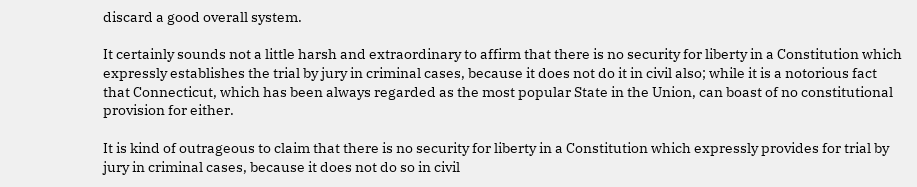discard a good overall system.

It certainly sounds not a little harsh and extraordinary to affirm that there is no security for liberty in a Constitution which expressly establishes the trial by jury in criminal cases, because it does not do it in civil also; while it is a notorious fact that Connecticut, which has been always regarded as the most popular State in the Union, can boast of no constitutional provision for either.

It is kind of outrageous to claim that there is no security for liberty in a Constitution which expressly provides for trial by jury in criminal cases, because it does not do so in civil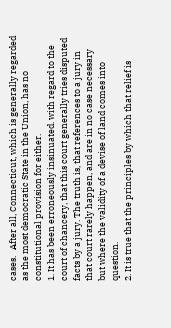cases.   After all, Connecticut, which is generally regarded as the most democratic State in the Union, has no constitutional provision for either.
1. It has been erroneously insinuated. with regard to the court of chancery, that this court generally tries disputed facts by a jury. The truth is, that references to a jury in that court rarely happen, and are in no case necessary but where the validity of a devise of land comes into question.
2. It is true that the principles by which that relief is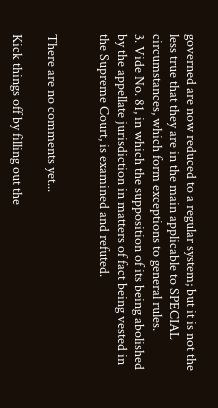governed are now reduced to a regular system; but it is not the less true that they are in the main applicable to SPECIAL circumstances, which form exceptions to general rules.
3. Vide No. 81, in which the supposition of its being abolished by the appellate jurisdiction in matters of fact being vested in the Supreme Court, is examined and refuted.


There are no comments yet...

Kick things off by filling out the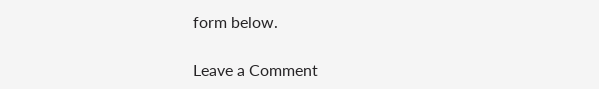form below.

Leave a Comment